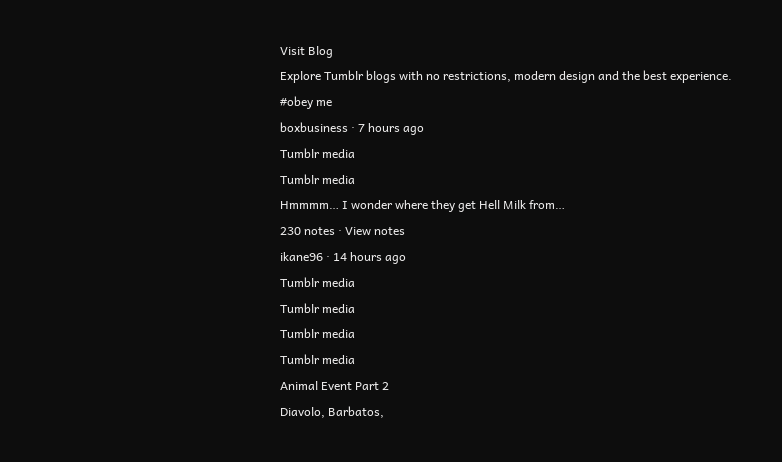Visit Blog
Explore Tumblr blogs with no restrictions, modern design and the best experience.
#obey me
boxbusiness · 7 hours ago
Tumblr media
Tumblr media
Hmmmm… I wonder where they get Hell Milk from…
230 notes · View notes
ikane96 · 14 hours ago
Tumblr media
Tumblr media
Tumblr media
Tumblr media
Animal Event Part 2
Diavolo, Barbatos,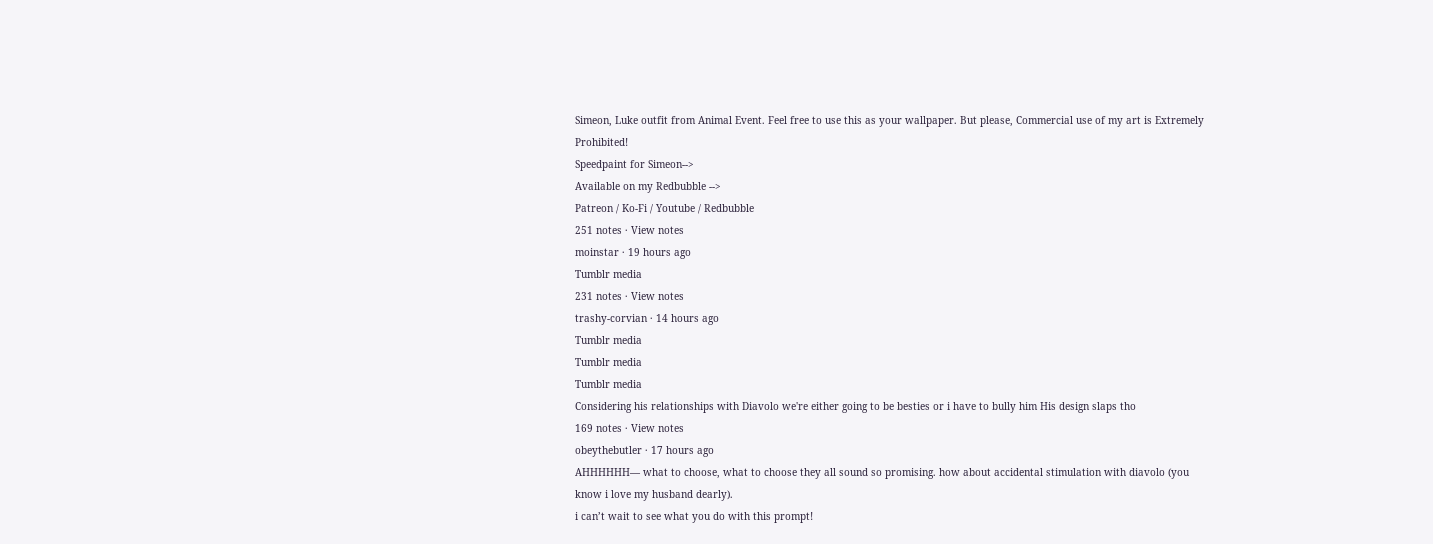Simeon, Luke outfit from Animal Event. Feel free to use this as your wallpaper. But please, Commercial use of my art is Extremely Prohibited!
Speedpaint for Simeon-->
Available on my Redbubble -->
Patreon / Ko-Fi / Youtube / Redbubble
251 notes · View notes
moinstar · 19 hours ago
Tumblr media
231 notes · View notes
trashy-corvian · 14 hours ago
Tumblr media
Tumblr media
Tumblr media
Considering his relationships with Diavolo we're either going to be besties or i have to bully him His design slaps tho
169 notes · View notes
obeythebutler · 17 hours ago
AHHHHHH— what to choose, what to choose they all sound so promising. how about accidental stimulation with diavolo (you know i love my husband dearly).
i can’t wait to see what you do with this prompt!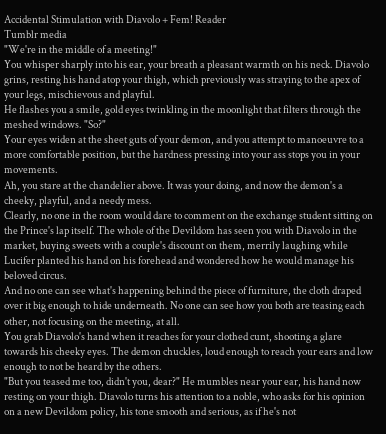Accidental Stimulation with Diavolo + Fem! Reader
Tumblr media
"We're in the middle of a meeting!"
You whisper sharply into his ear, your breath a pleasant warmth on his neck. Diavolo grins, resting his hand atop your thigh, which previously was straying to the apex of your legs, mischievous and playful.
He flashes you a smile, gold eyes twinkling in the moonlight that filters through the meshed windows. "So?"
Your eyes widen at the sheet guts of your demon, and you attempt to manoeuvre to a more comfortable position, but the hardness pressing into your ass stops you in your movements.
Ah, you stare at the chandelier above. It was your doing, and now the demon's a cheeky, playful, and a needy mess.
Clearly, no one in the room would dare to comment on the exchange student sitting on the Prince's lap itself. The whole of the Devildom has seen you with Diavolo in the market, buying sweets with a couple's discount on them, merrily laughing while Lucifer planted his hand on his forehead and wondered how he would manage his beloved circus.
And no one can see what's happening behind the piece of furniture, the cloth draped over it big enough to hide underneath. No one can see how you both are teasing each other, not focusing on the meeting, at all.
You grab Diavolo's hand when it reaches for your clothed cunt, shooting a glare towards his cheeky eyes. The demon chuckles, loud enough to reach your ears and low enough to not be heard by the others.
"But you teased me too, didn't you, dear?" He mumbles near your ear, his hand now resting on your thigh. Diavolo turns his attention to a noble, who asks for his opinion on a new Devildom policy, his tone smooth and serious, as if he's not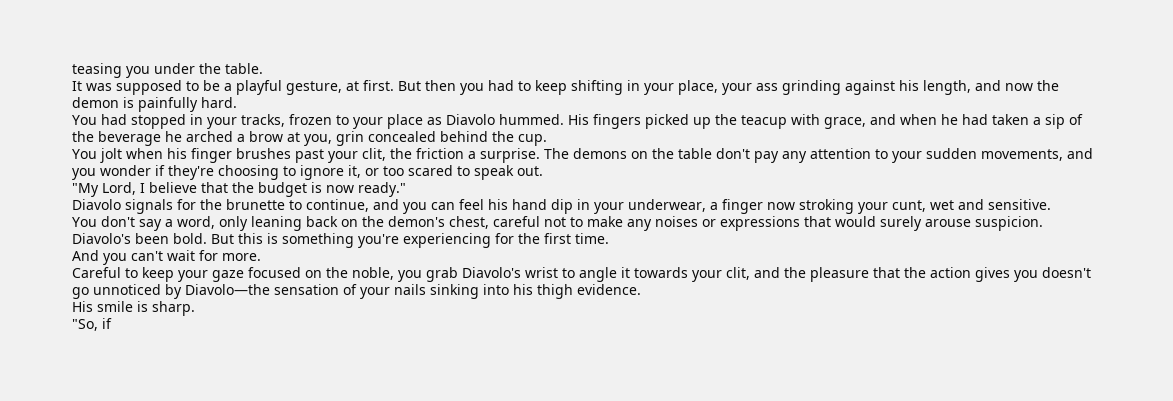teasing you under the table.
It was supposed to be a playful gesture, at first. But then you had to keep shifting in your place, your ass grinding against his length, and now the demon is painfully hard.
You had stopped in your tracks, frozen to your place as Diavolo hummed. His fingers picked up the teacup with grace, and when he had taken a sip of the beverage he arched a brow at you, grin concealed behind the cup.
You jolt when his finger brushes past your clit, the friction a surprise. The demons on the table don't pay any attention to your sudden movements, and you wonder if they're choosing to ignore it, or too scared to speak out.
"My Lord, I believe that the budget is now ready."
Diavolo signals for the brunette to continue, and you can feel his hand dip in your underwear, a finger now stroking your cunt, wet and sensitive.
You don't say a word, only leaning back on the demon's chest, careful not to make any noises or expressions that would surely arouse suspicion.
Diavolo's been bold. But this is something you're experiencing for the first time.
And you can't wait for more.
Careful to keep your gaze focused on the noble, you grab Diavolo's wrist to angle it towards your clit, and the pleasure that the action gives you doesn't go unnoticed by Diavolo—the sensation of your nails sinking into his thigh evidence.
His smile is sharp.
"So, if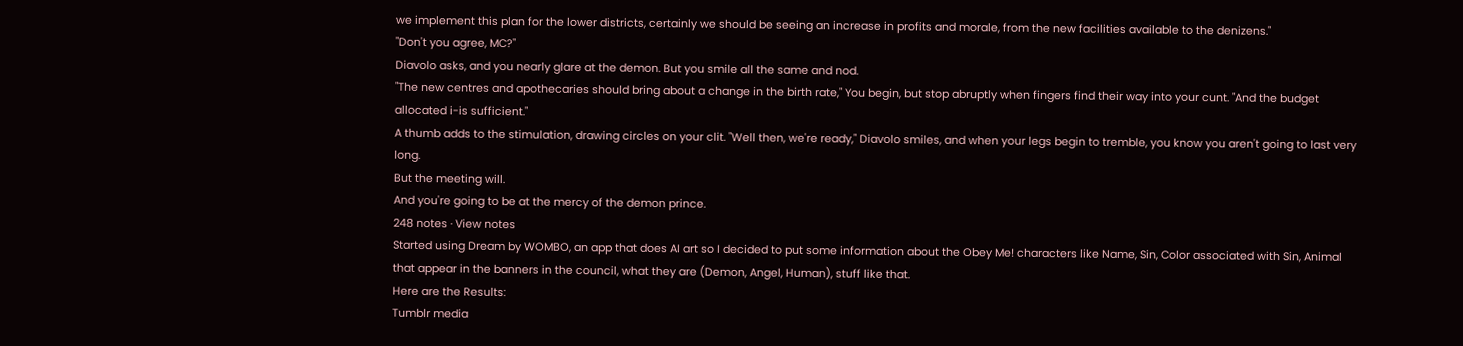we implement this plan for the lower districts, certainly we should be seeing an increase in profits and morale, from the new facilities available to the denizens."
"Don't you agree, MC?"
Diavolo asks, and you nearly glare at the demon. But you smile all the same and nod.
"The new centres and apothecaries should bring about a change in the birth rate," You begin, but stop abruptly when fingers find their way into your cunt. "And the budget allocated i-is sufficient."
A thumb adds to the stimulation, drawing circles on your clit. "Well then, we're ready," Diavolo smiles, and when your legs begin to tremble, you know you aren't going to last very long.
But the meeting will.
And you're going to be at the mercy of the demon prince.
248 notes · View notes
Started using Dream by WOMBO, an app that does AI art so I decided to put some information about the Obey Me! characters like Name, Sin, Color associated with Sin, Animal that appear in the banners in the council, what they are (Demon, Angel, Human), stuff like that.
Here are the Results:
Tumblr media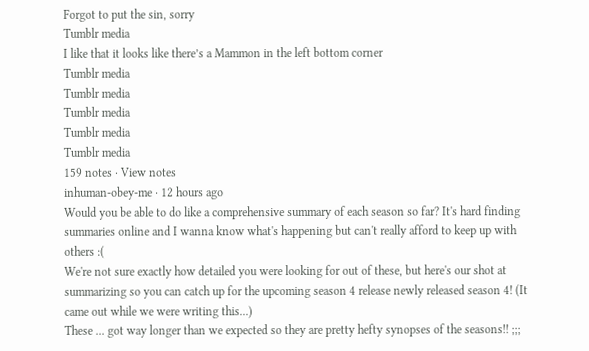Forgot to put the sin, sorry
Tumblr media
I like that it looks like there’s a Mammon in the left bottom corner
Tumblr media
Tumblr media
Tumblr media
Tumblr media
Tumblr media
159 notes · View notes
inhuman-obey-me · 12 hours ago
Would you be able to do like a comprehensive summary of each season so far? It's hard finding summaries online and I wanna know what's happening but can't really afford to keep up with others :(
We're not sure exactly how detailed you were looking for out of these, but here's our shot at summarizing so you can catch up for the upcoming season 4 release newly released season 4! (It came out while we were writing this...)
These ... got way longer than we expected so they are pretty hefty synopses of the seasons!! ;;;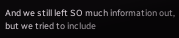And we still left SO much information out, but we tried to include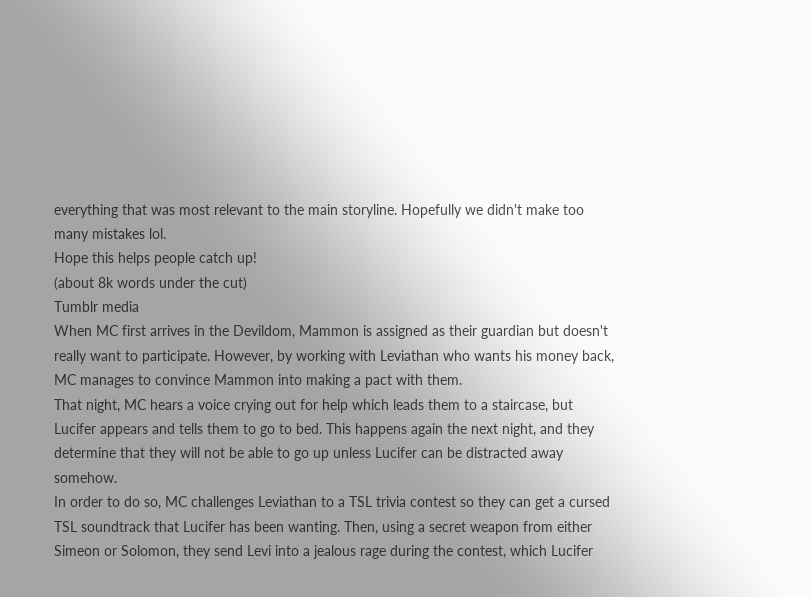everything that was most relevant to the main storyline. Hopefully we didn't make too many mistakes lol.
Hope this helps people catch up!
(about 8k words under the cut)
Tumblr media
When MC first arrives in the Devildom, Mammon is assigned as their guardian but doesn't really want to participate. However, by working with Leviathan who wants his money back, MC manages to convince Mammon into making a pact with them.
That night, MC hears a voice crying out for help which leads them to a staircase, but Lucifer appears and tells them to go to bed. This happens again the next night, and they determine that they will not be able to go up unless Lucifer can be distracted away somehow.
In order to do so, MC challenges Leviathan to a TSL trivia contest so they can get a cursed TSL soundtrack that Lucifer has been wanting. Then, using a secret weapon from either Simeon or Solomon, they send Levi into a jealous rage during the contest, which Lucifer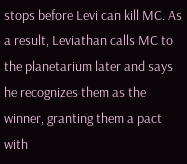stops before Levi can kill MC. As a result, Leviathan calls MC to the planetarium later and says he recognizes them as the winner, granting them a pact with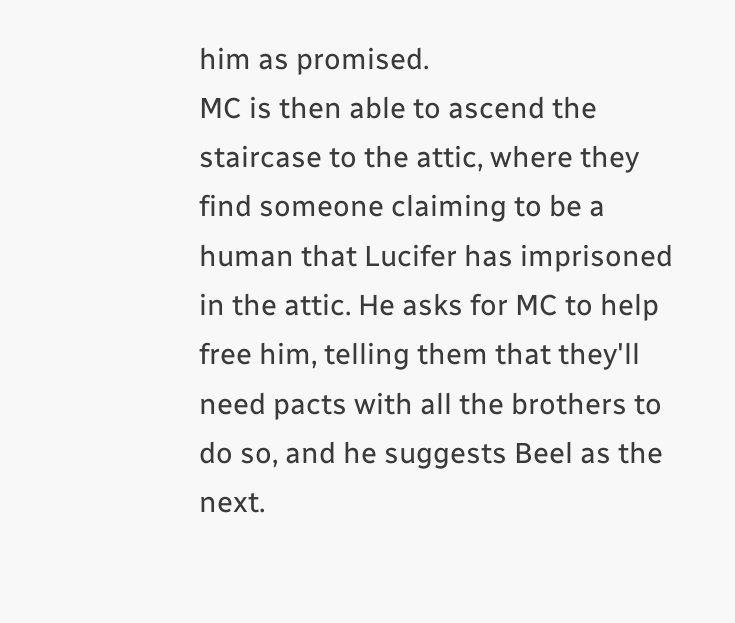him as promised.
MC is then able to ascend the staircase to the attic, where they find someone claiming to be a human that Lucifer has imprisoned in the attic. He asks for MC to help free him, telling them that they'll need pacts with all the brothers to do so, and he suggests Beel as the next.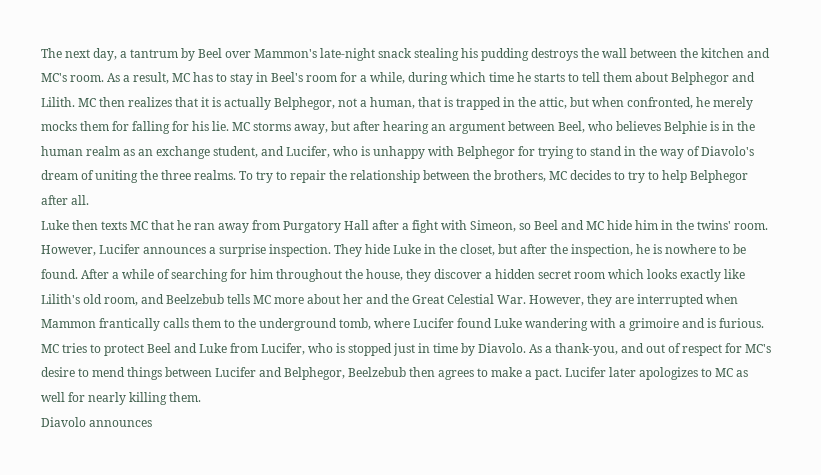The next day, a tantrum by Beel over Mammon's late-night snack stealing his pudding destroys the wall between the kitchen and MC's room. As a result, MC has to stay in Beel's room for a while, during which time he starts to tell them about Belphegor and Lilith. MC then realizes that it is actually Belphegor, not a human, that is trapped in the attic, but when confronted, he merely mocks them for falling for his lie. MC storms away, but after hearing an argument between Beel, who believes Belphie is in the human realm as an exchange student, and Lucifer, who is unhappy with Belphegor for trying to stand in the way of Diavolo's dream of uniting the three realms. To try to repair the relationship between the brothers, MC decides to try to help Belphegor after all.
Luke then texts MC that he ran away from Purgatory Hall after a fight with Simeon, so Beel and MC hide him in the twins' room. However, Lucifer announces a surprise inspection. They hide Luke in the closet, but after the inspection, he is nowhere to be found. After a while of searching for him throughout the house, they discover a hidden secret room which looks exactly like Lilith's old room, and Beelzebub tells MC more about her and the Great Celestial War. However, they are interrupted when Mammon frantically calls them to the underground tomb, where Lucifer found Luke wandering with a grimoire and is furious. MC tries to protect Beel and Luke from Lucifer, who is stopped just in time by Diavolo. As a thank-you, and out of respect for MC's desire to mend things between Lucifer and Belphegor, Beelzebub then agrees to make a pact. Lucifer later apologizes to MC as well for nearly killing them.
Diavolo announces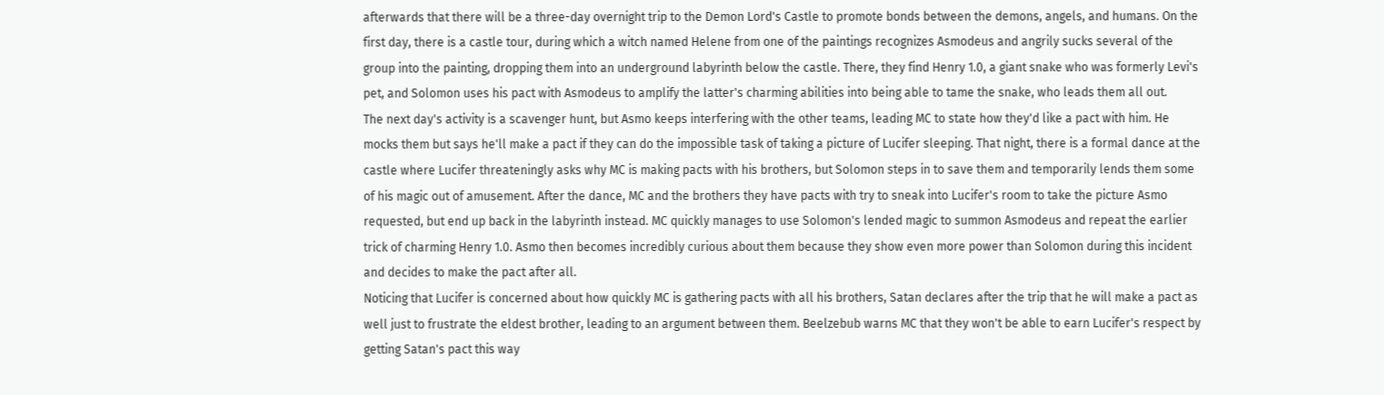afterwards that there will be a three-day overnight trip to the Demon Lord's Castle to promote bonds between the demons, angels, and humans. On the first day, there is a castle tour, during which a witch named Helene from one of the paintings recognizes Asmodeus and angrily sucks several of the group into the painting, dropping them into an underground labyrinth below the castle. There, they find Henry 1.0, a giant snake who was formerly Levi's pet, and Solomon uses his pact with Asmodeus to amplify the latter's charming abilities into being able to tame the snake, who leads them all out.
The next day's activity is a scavenger hunt, but Asmo keeps interfering with the other teams, leading MC to state how they'd like a pact with him. He mocks them but says he'll make a pact if they can do the impossible task of taking a picture of Lucifer sleeping. That night, there is a formal dance at the castle where Lucifer threateningly asks why MC is making pacts with his brothers, but Solomon steps in to save them and temporarily lends them some of his magic out of amusement. After the dance, MC and the brothers they have pacts with try to sneak into Lucifer's room to take the picture Asmo requested, but end up back in the labyrinth instead. MC quickly manages to use Solomon's lended magic to summon Asmodeus and repeat the earlier trick of charming Henry 1.0. Asmo then becomes incredibly curious about them because they show even more power than Solomon during this incident and decides to make the pact after all.
Noticing that Lucifer is concerned about how quickly MC is gathering pacts with all his brothers, Satan declares after the trip that he will make a pact as well just to frustrate the eldest brother, leading to an argument between them. Beelzebub warns MC that they won't be able to earn Lucifer's respect by getting Satan's pact this way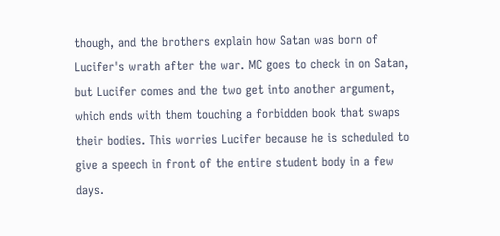though, and the brothers explain how Satan was born of Lucifer's wrath after the war. MC goes to check in on Satan, but Lucifer comes and the two get into another argument, which ends with them touching a forbidden book that swaps their bodies. This worries Lucifer because he is scheduled to give a speech in front of the entire student body in a few days.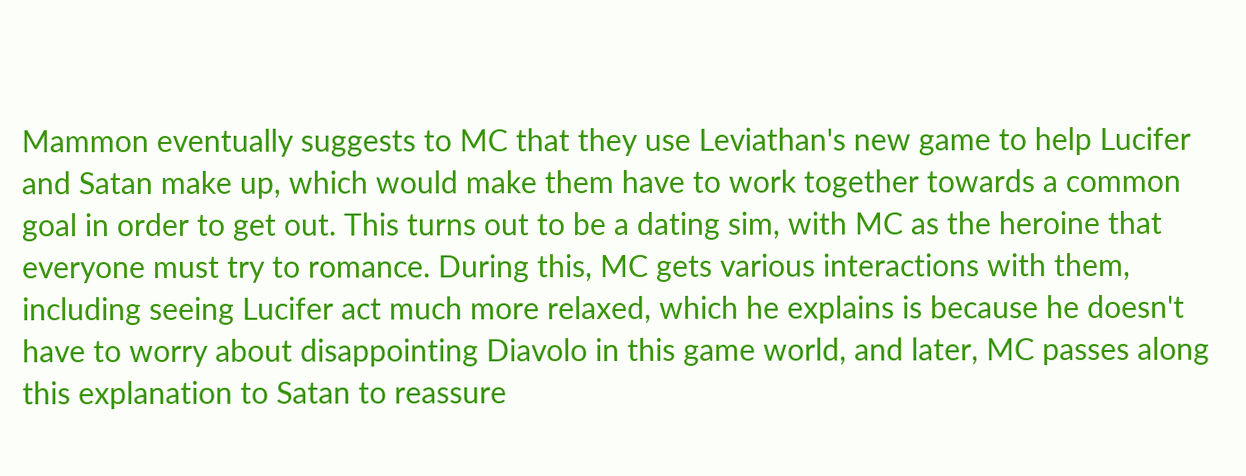Mammon eventually suggests to MC that they use Leviathan's new game to help Lucifer and Satan make up, which would make them have to work together towards a common goal in order to get out. This turns out to be a dating sim, with MC as the heroine that everyone must try to romance. During this, MC gets various interactions with them, including seeing Lucifer act much more relaxed, which he explains is because he doesn't have to worry about disappointing Diavolo in this game world, and later, MC passes along this explanation to Satan to reassure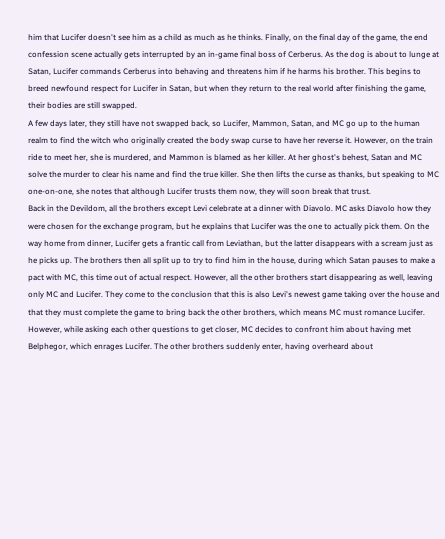him that Lucifer doesn't see him as a child as much as he thinks. Finally, on the final day of the game, the end confession scene actually gets interrupted by an in-game final boss of Cerberus. As the dog is about to lunge at Satan, Lucifer commands Cerberus into behaving and threatens him if he harms his brother. This begins to breed newfound respect for Lucifer in Satan, but when they return to the real world after finishing the game, their bodies are still swapped.
A few days later, they still have not swapped back, so Lucifer, Mammon, Satan, and MC go up to the human realm to find the witch who originally created the body swap curse to have her reverse it. However, on the train ride to meet her, she is murdered, and Mammon is blamed as her killer. At her ghost's behest, Satan and MC solve the murder to clear his name and find the true killer. She then lifts the curse as thanks, but speaking to MC one-on-one, she notes that although Lucifer trusts them now, they will soon break that trust.
Back in the Devildom, all the brothers except Levi celebrate at a dinner with Diavolo. MC asks Diavolo how they were chosen for the exchange program, but he explains that Lucifer was the one to actually pick them. On the way home from dinner, Lucifer gets a frantic call from Leviathan, but the latter disappears with a scream just as he picks up. The brothers then all split up to try to find him in the house, during which Satan pauses to make a pact with MC, this time out of actual respect. However, all the other brothers start disappearing as well, leaving only MC and Lucifer. They come to the conclusion that this is also Levi's newest game taking over the house and that they must complete the game to bring back the other brothers, which means MC must romance Lucifer.
However, while asking each other questions to get closer, MC decides to confront him about having met Belphegor, which enrages Lucifer. The other brothers suddenly enter, having overheard about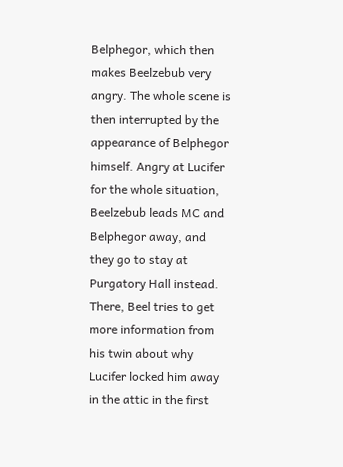Belphegor, which then makes Beelzebub very angry. The whole scene is then interrupted by the appearance of Belphegor himself. Angry at Lucifer for the whole situation, Beelzebub leads MC and Belphegor away, and they go to stay at Purgatory Hall instead.
There, Beel tries to get more information from his twin about why Lucifer locked him away in the attic in the first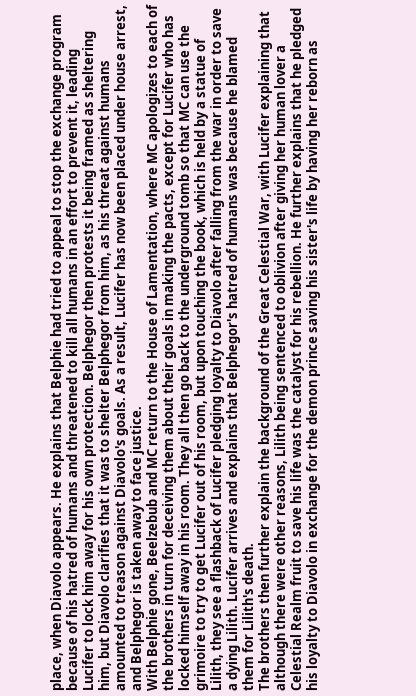place, when Diavolo appears. He explains that Belphie had tried to appeal to stop the exchange program because of his hatred of humans and threatened to kill all humans in an effort to prevent it, leading Lucifer to lock him away for his own protection. Belphegor then protests it being framed as sheltering him, but Diavolo clarifies that it was to shelter Belphegor from him, as his threat against humans amounted to treason against Diavolo's goals. As a result, Lucifer has now been placed under house arrest, and Belphegor is taken away to face justice.
With Belphie gone, Beelzebub and MC return to the House of Lamentation, where MC apologizes to each of the brothers in turn for deceiving them about their goals in making the pacts, except for Lucifer who has locked himself away in his room. They all then go back to the underground tomb so that MC can use the grimoire to try to get Lucifer out of his room, but upon touching the book, which is held by a statue of Lilith, they see a flashback of Lucifer pledging loyalty to Diavolo after falling from the war in order to save a dying Lilith. Lucifer arrives and explains that Belphegor's hatred of humans was because he blamed them for Lilith's death.
The brothers then further explain the background of the Great Celestial War, with Lucifer explaining that although there were other reasons, Lilith being sentenced to oblivion after giving her human lover a Celestial Realm fruit to save his life was the catalyst for his rebellion. He further explains that he pledged his loyalty to Diavolo in exchange for the demon prince saving his sister's life by having her reborn as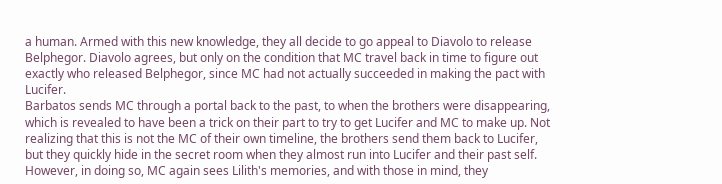a human. Armed with this new knowledge, they all decide to go appeal to Diavolo to release Belphegor. Diavolo agrees, but only on the condition that MC travel back in time to figure out exactly who released Belphegor, since MC had not actually succeeded in making the pact with Lucifer.
Barbatos sends MC through a portal back to the past, to when the brothers were disappearing, which is revealed to have been a trick on their part to try to get Lucifer and MC to make up. Not realizing that this is not the MC of their own timeline, the brothers send them back to Lucifer, but they quickly hide in the secret room when they almost run into Lucifer and their past self. However, in doing so, MC again sees Lilith's memories, and with those in mind, they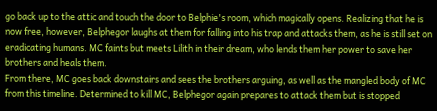go back up to the attic and touch the door to Belphie's room, which magically opens. Realizing that he is now free, however, Belphegor laughs at them for falling into his trap and attacks them, as he is still set on eradicating humans. MC faints but meets Lilith in their dream, who lends them her power to save her brothers and heals them.
From there, MC goes back downstairs and sees the brothers arguing, as well as the mangled body of MC from this timeline. Determined to kill MC, Belphegor again prepares to attack them but is stopped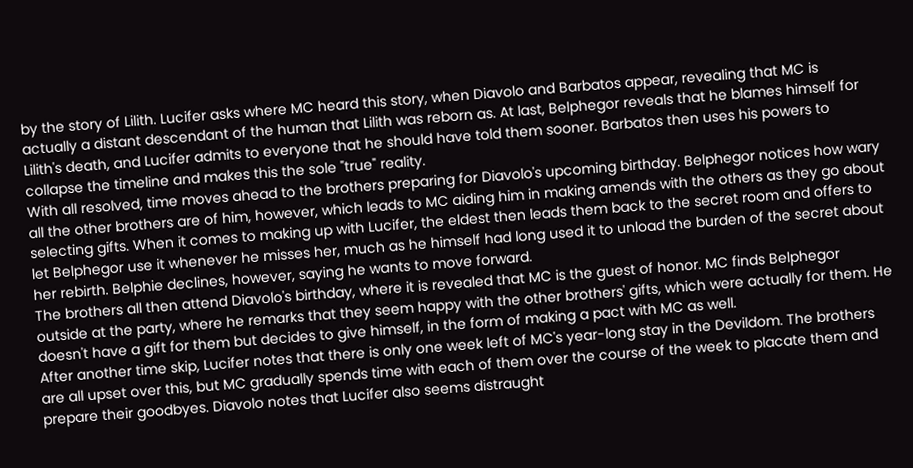by the story of Lilith. Lucifer asks where MC heard this story, when Diavolo and Barbatos appear, revealing that MC is actually a distant descendant of the human that Lilith was reborn as. At last, Belphegor reveals that he blames himself for Lilith's death, and Lucifer admits to everyone that he should have told them sooner. Barbatos then uses his powers to collapse the timeline and makes this the sole "true" reality.
With all resolved, time moves ahead to the brothers preparing for Diavolo's upcoming birthday. Belphegor notices how wary all the other brothers are of him, however, which leads to MC aiding him in making amends with the others as they go about selecting gifts. When it comes to making up with Lucifer, the eldest then leads them back to the secret room and offers to let Belphegor use it whenever he misses her, much as he himself had long used it to unload the burden of the secret about her rebirth. Belphie declines, however, saying he wants to move forward.
The brothers all then attend Diavolo's birthday, where it is revealed that MC is the guest of honor. MC finds Belphegor outside at the party, where he remarks that they seem happy with the other brothers' gifts, which were actually for them. He doesn't have a gift for them but decides to give himself, in the form of making a pact with MC as well.
After another time skip, Lucifer notes that there is only one week left of MC's year-long stay in the Devildom. The brothers are all upset over this, but MC gradually spends time with each of them over the course of the week to placate them and prepare their goodbyes. Diavolo notes that Lucifer also seems distraught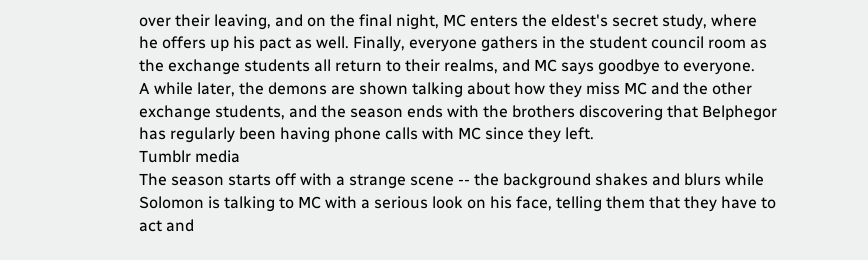over their leaving, and on the final night, MC enters the eldest's secret study, where he offers up his pact as well. Finally, everyone gathers in the student council room as the exchange students all return to their realms, and MC says goodbye to everyone.
A while later, the demons are shown talking about how they miss MC and the other exchange students, and the season ends with the brothers discovering that Belphegor has regularly been having phone calls with MC since they left.
Tumblr media
The season starts off with a strange scene -- the background shakes and blurs while Solomon is talking to MC with a serious look on his face, telling them that they have to act and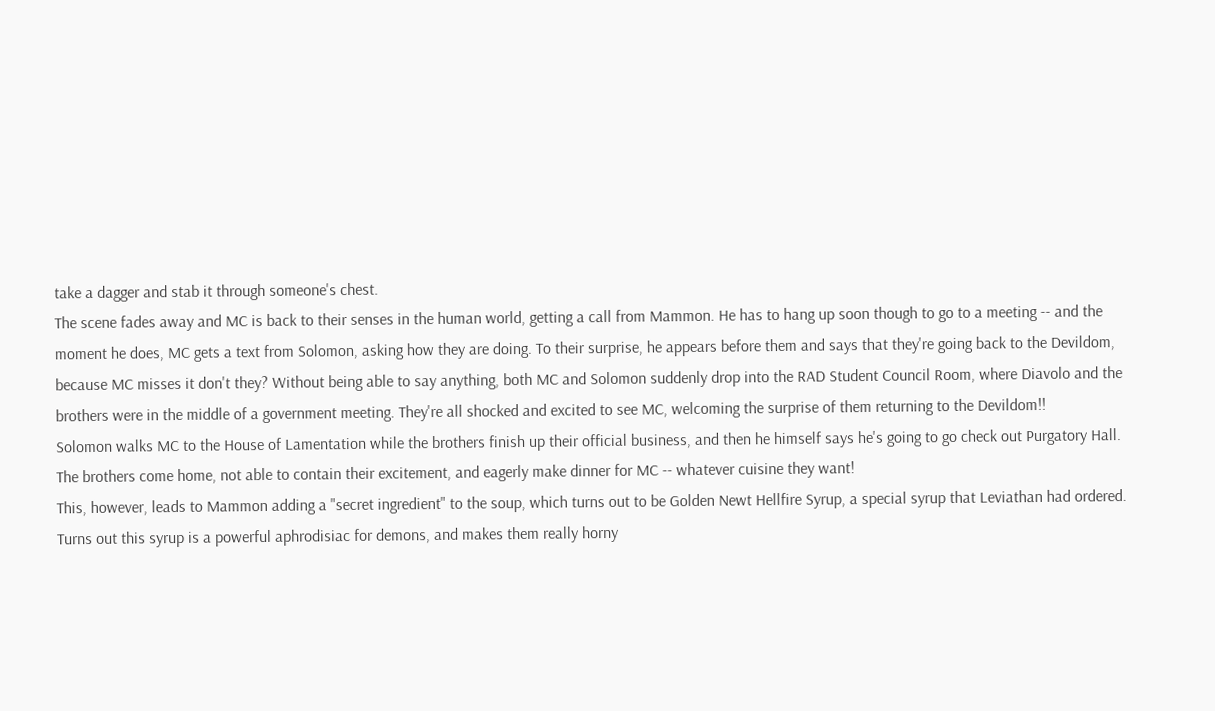take a dagger and stab it through someone's chest.
The scene fades away and MC is back to their senses in the human world, getting a call from Mammon. He has to hang up soon though to go to a meeting -- and the moment he does, MC gets a text from Solomon, asking how they are doing. To their surprise, he appears before them and says that they're going back to the Devildom, because MC misses it don't they? Without being able to say anything, both MC and Solomon suddenly drop into the RAD Student Council Room, where Diavolo and the brothers were in the middle of a government meeting. They're all shocked and excited to see MC, welcoming the surprise of them returning to the Devildom!!
Solomon walks MC to the House of Lamentation while the brothers finish up their official business, and then he himself says he's going to go check out Purgatory Hall. The brothers come home, not able to contain their excitement, and eagerly make dinner for MC -- whatever cuisine they want!
This, however, leads to Mammon adding a "secret ingredient" to the soup, which turns out to be Golden Newt Hellfire Syrup, a special syrup that Leviathan had ordered. Turns out this syrup is a powerful aphrodisiac for demons, and makes them really horny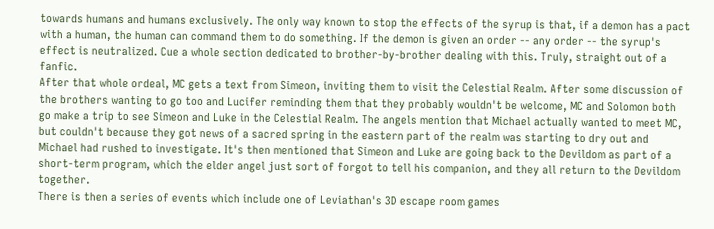towards humans and humans exclusively. The only way known to stop the effects of the syrup is that, if a demon has a pact with a human, the human can command them to do something. If the demon is given an order -- any order -- the syrup's effect is neutralized. Cue a whole section dedicated to brother-by-brother dealing with this. Truly, straight out of a fanfic.
After that whole ordeal, MC gets a text from Simeon, inviting them to visit the Celestial Realm. After some discussion of the brothers wanting to go too and Lucifer reminding them that they probably wouldn't be welcome, MC and Solomon both go make a trip to see Simeon and Luke in the Celestial Realm. The angels mention that Michael actually wanted to meet MC, but couldn't because they got news of a sacred spring in the eastern part of the realm was starting to dry out and Michael had rushed to investigate. It's then mentioned that Simeon and Luke are going back to the Devildom as part of a short-term program, which the elder angel just sort of forgot to tell his companion, and they all return to the Devildom together.
There is then a series of events which include one of Leviathan's 3D escape room games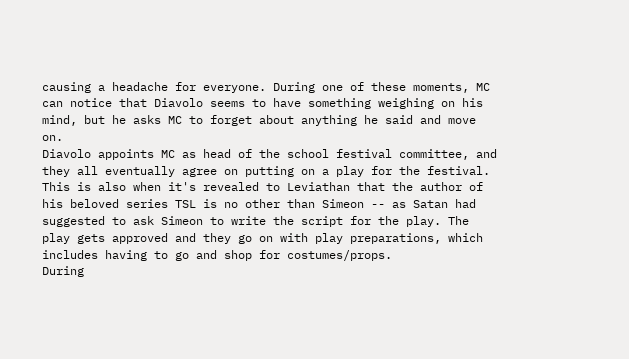causing a headache for everyone. During one of these moments, MC can notice that Diavolo seems to have something weighing on his mind, but he asks MC to forget about anything he said and move on.
Diavolo appoints MC as head of the school festival committee, and they all eventually agree on putting on a play for the festival. This is also when it's revealed to Leviathan that the author of his beloved series TSL is no other than Simeon -- as Satan had suggested to ask Simeon to write the script for the play. The play gets approved and they go on with play preparations, which includes having to go and shop for costumes/props.
During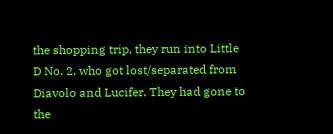the shopping trip, they run into Little D No. 2, who got lost/separated from Diavolo and Lucifer. They had gone to the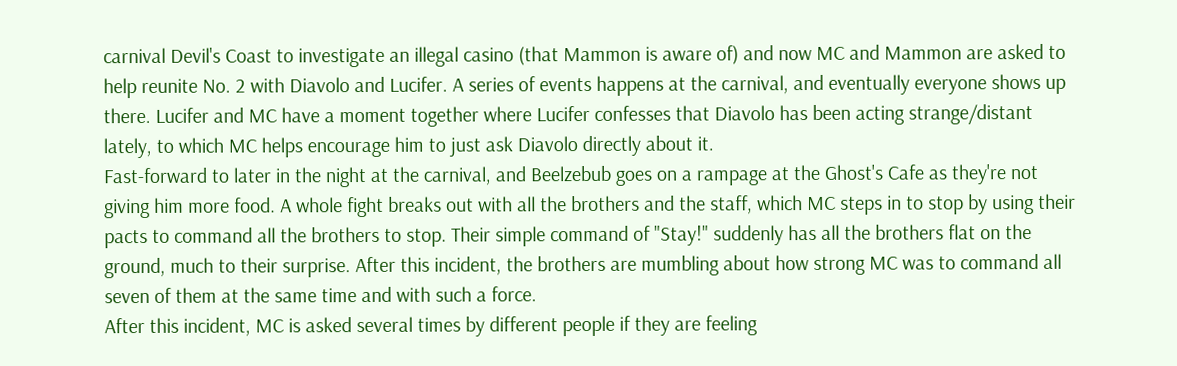carnival Devil's Coast to investigate an illegal casino (that Mammon is aware of) and now MC and Mammon are asked to help reunite No. 2 with Diavolo and Lucifer. A series of events happens at the carnival, and eventually everyone shows up there. Lucifer and MC have a moment together where Lucifer confesses that Diavolo has been acting strange/distant lately, to which MC helps encourage him to just ask Diavolo directly about it.
Fast-forward to later in the night at the carnival, and Beelzebub goes on a rampage at the Ghost's Cafe as they're not giving him more food. A whole fight breaks out with all the brothers and the staff, which MC steps in to stop by using their pacts to command all the brothers to stop. Their simple command of "Stay!" suddenly has all the brothers flat on the ground, much to their surprise. After this incident, the brothers are mumbling about how strong MC was to command all seven of them at the same time and with such a force.
After this incident, MC is asked several times by different people if they are feeling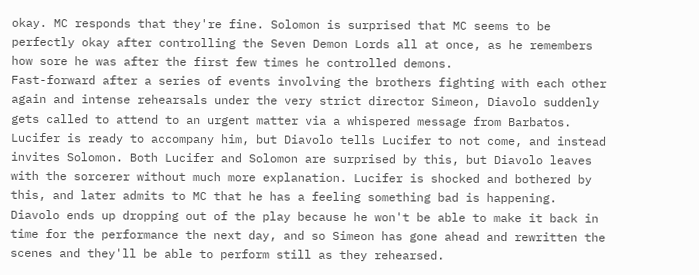okay. MC responds that they're fine. Solomon is surprised that MC seems to be perfectly okay after controlling the Seven Demon Lords all at once, as he remembers how sore he was after the first few times he controlled demons.
Fast-forward after a series of events involving the brothers fighting with each other again and intense rehearsals under the very strict director Simeon, Diavolo suddenly gets called to attend to an urgent matter via a whispered message from Barbatos. Lucifer is ready to accompany him, but Diavolo tells Lucifer to not come, and instead invites Solomon. Both Lucifer and Solomon are surprised by this, but Diavolo leaves with the sorcerer without much more explanation. Lucifer is shocked and bothered by this, and later admits to MC that he has a feeling something bad is happening. Diavolo ends up dropping out of the play because he won't be able to make it back in time for the performance the next day, and so Simeon has gone ahead and rewritten the scenes and they'll be able to perform still as they rehearsed.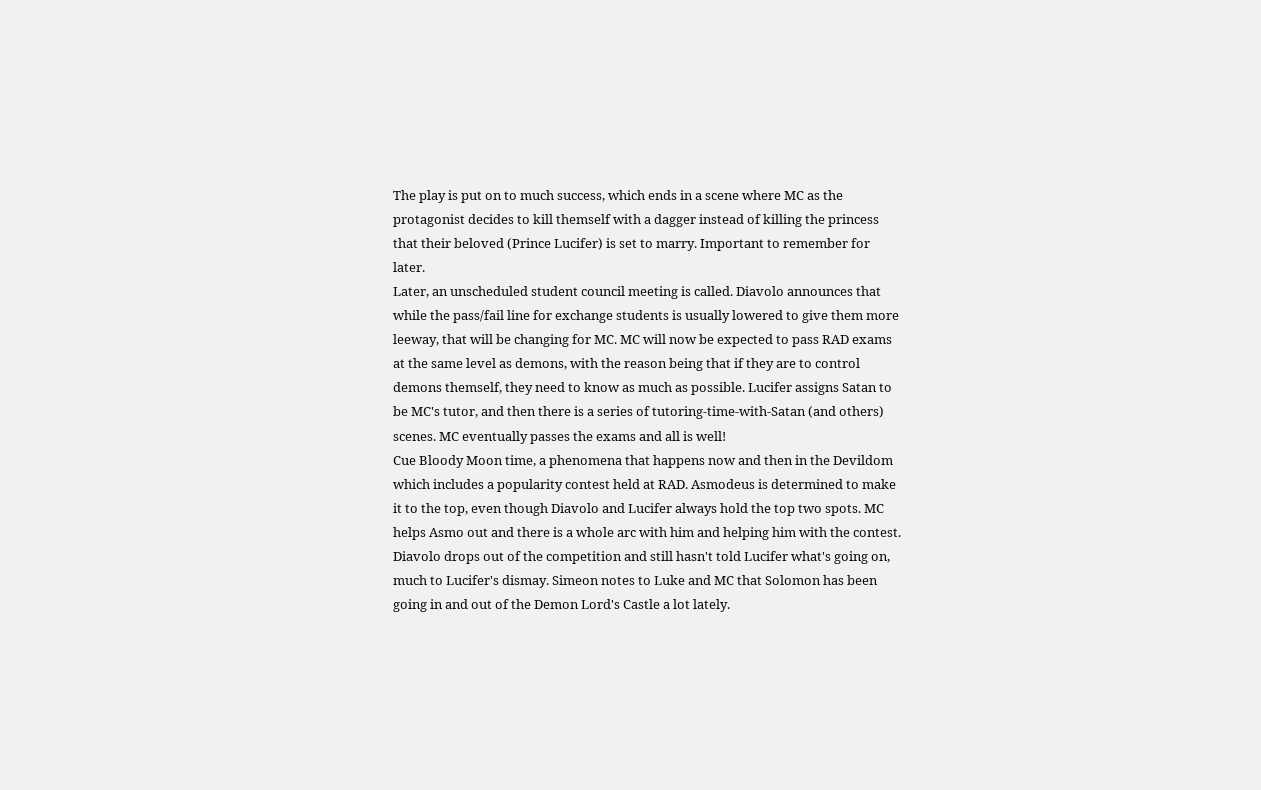The play is put on to much success, which ends in a scene where MC as the protagonist decides to kill themself with a dagger instead of killing the princess that their beloved (Prince Lucifer) is set to marry. Important to remember for later.
Later, an unscheduled student council meeting is called. Diavolo announces that while the pass/fail line for exchange students is usually lowered to give them more leeway, that will be changing for MC. MC will now be expected to pass RAD exams at the same level as demons, with the reason being that if they are to control demons themself, they need to know as much as possible. Lucifer assigns Satan to be MC's tutor, and then there is a series of tutoring-time-with-Satan (and others) scenes. MC eventually passes the exams and all is well!
Cue Bloody Moon time, a phenomena that happens now and then in the Devildom which includes a popularity contest held at RAD. Asmodeus is determined to make it to the top, even though Diavolo and Lucifer always hold the top two spots. MC helps Asmo out and there is a whole arc with him and helping him with the contest.
Diavolo drops out of the competition and still hasn't told Lucifer what's going on, much to Lucifer's dismay. Simeon notes to Luke and MC that Solomon has been going in and out of the Demon Lord's Castle a lot lately.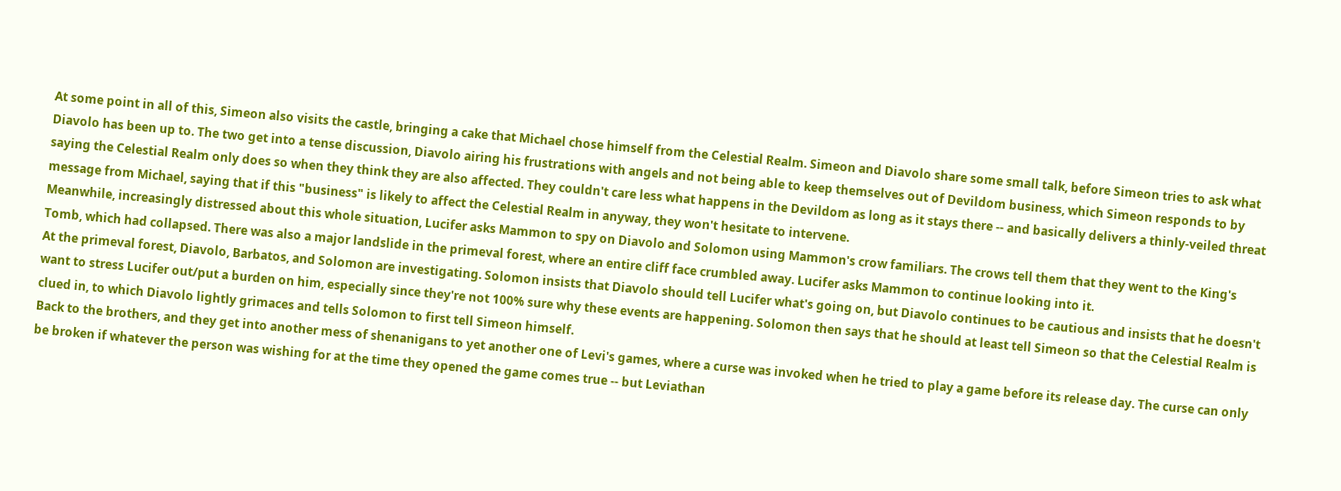At some point in all of this, Simeon also visits the castle, bringing a cake that Michael chose himself from the Celestial Realm. Simeon and Diavolo share some small talk, before Simeon tries to ask what Diavolo has been up to. The two get into a tense discussion, Diavolo airing his frustrations with angels and not being able to keep themselves out of Devildom business, which Simeon responds to by saying the Celestial Realm only does so when they think they are also affected. They couldn't care less what happens in the Devildom as long as it stays there -- and basically delivers a thinly-veiled threat message from Michael, saying that if this "business" is likely to affect the Celestial Realm in anyway, they won't hesitate to intervene.
Meanwhile, increasingly distressed about this whole situation, Lucifer asks Mammon to spy on Diavolo and Solomon using Mammon's crow familiars. The crows tell them that they went to the King's Tomb, which had collapsed. There was also a major landslide in the primeval forest, where an entire cliff face crumbled away. Lucifer asks Mammon to continue looking into it.
At the primeval forest, Diavolo, Barbatos, and Solomon are investigating. Solomon insists that Diavolo should tell Lucifer what's going on, but Diavolo continues to be cautious and insists that he doesn't want to stress Lucifer out/put a burden on him, especially since they're not 100% sure why these events are happening. Solomon then says that he should at least tell Simeon so that the Celestial Realm is clued in, to which Diavolo lightly grimaces and tells Solomon to first tell Simeon himself.
Back to the brothers, and they get into another mess of shenanigans to yet another one of Levi's games, where a curse was invoked when he tried to play a game before its release day. The curse can only be broken if whatever the person was wishing for at the time they opened the game comes true -- but Leviathan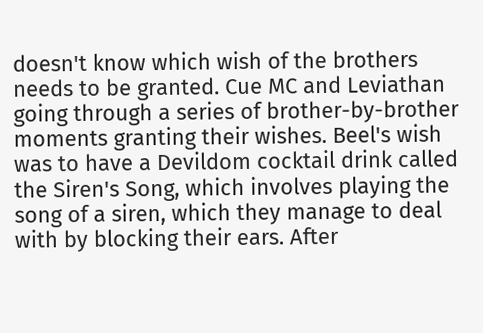doesn't know which wish of the brothers needs to be granted. Cue MC and Leviathan going through a series of brother-by-brother moments granting their wishes. Beel's wish was to have a Devildom cocktail drink called the Siren's Song, which involves playing the song of a siren, which they manage to deal with by blocking their ears. After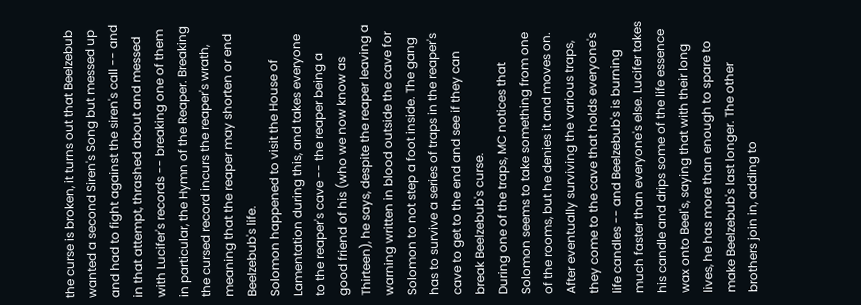the curse is broken, it turns out that Beelzebub wanted a second Siren's Song but messed up and had to fight against the siren's call -- and in that attempt, thrashed about and messed with Lucifer's records -- breaking one of them in particular, the Hymn of the Reaper. Breaking the cursed record incurs the reaper's wrath, meaning that the reaper may shorten or end Beelzebub's life.
Solomon happened to visit the House of Lamentation during this, and takes everyone to the reaper's cave -- the reaper being a good friend of his (who we now know as Thirteen), he says, despite the reaper leaving a warning written in blood outside the cave for Solomon to not step a foot inside. The gang has to survive a series of traps in the reaper's cave to get to the end and see if they can break Beelzebub's curse.
During one of the traps, MC notices that Solomon seems to take something from one of the rooms, but he denies it and moves on. After eventually surviving the various traps, they come to the cave that holds everyone's life candles -- and Beelzebub's is burning much faster than everyone's else. Lucifer takes his candle and drips some of the life essence wax onto Beel's, saying that with their long lives, he has more than enough to spare to make Beelzebub's last longer. The other brothers join in, adding to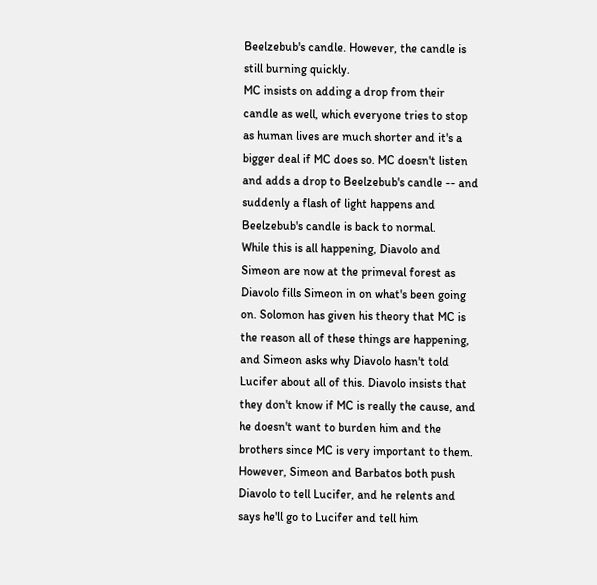Beelzebub's candle. However, the candle is still burning quickly.
MC insists on adding a drop from their candle as well, which everyone tries to stop as human lives are much shorter and it's a bigger deal if MC does so. MC doesn't listen and adds a drop to Beelzebub's candle -- and suddenly a flash of light happens and Beelzebub's candle is back to normal.
While this is all happening, Diavolo and Simeon are now at the primeval forest as Diavolo fills Simeon in on what's been going on. Solomon has given his theory that MC is the reason all of these things are happening, and Simeon asks why Diavolo hasn't told Lucifer about all of this. Diavolo insists that they don't know if MC is really the cause, and he doesn't want to burden him and the brothers since MC is very important to them. However, Simeon and Barbatos both push Diavolo to tell Lucifer, and he relents and says he'll go to Lucifer and tell him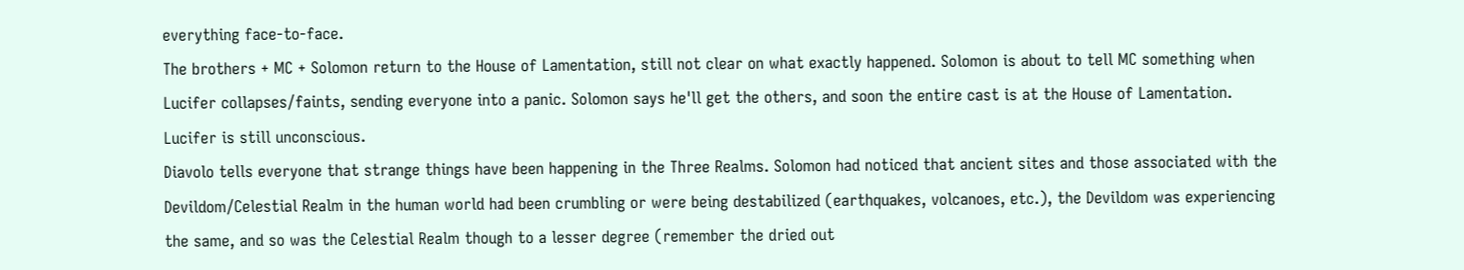everything face-to-face.
The brothers + MC + Solomon return to the House of Lamentation, still not clear on what exactly happened. Solomon is about to tell MC something when Lucifer collapses/faints, sending everyone into a panic. Solomon says he'll get the others, and soon the entire cast is at the House of Lamentation. Lucifer is still unconscious.
Diavolo tells everyone that strange things have been happening in the Three Realms. Solomon had noticed that ancient sites and those associated with the Devildom/Celestial Realm in the human world had been crumbling or were being destabilized (earthquakes, volcanoes, etc.), the Devildom was experiencing the same, and so was the Celestial Realm though to a lesser degree (remember the dried out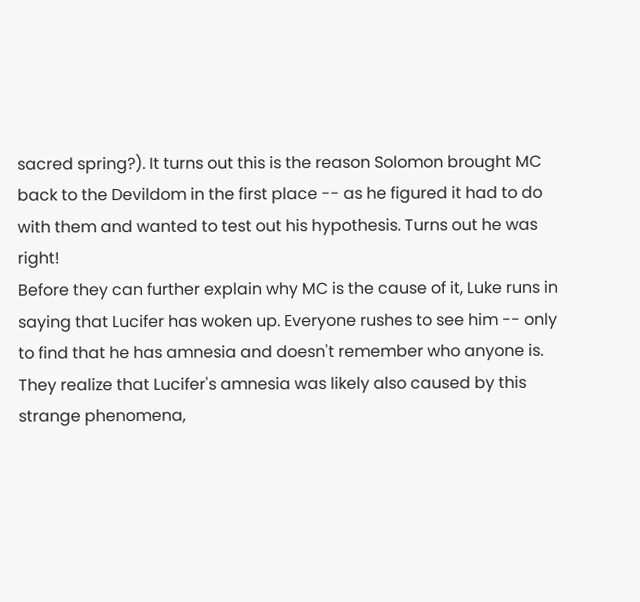sacred spring?). It turns out this is the reason Solomon brought MC back to the Devildom in the first place -- as he figured it had to do with them and wanted to test out his hypothesis. Turns out he was right!
Before they can further explain why MC is the cause of it, Luke runs in saying that Lucifer has woken up. Everyone rushes to see him -- only to find that he has amnesia and doesn't remember who anyone is. They realize that Lucifer's amnesia was likely also caused by this strange phenomena,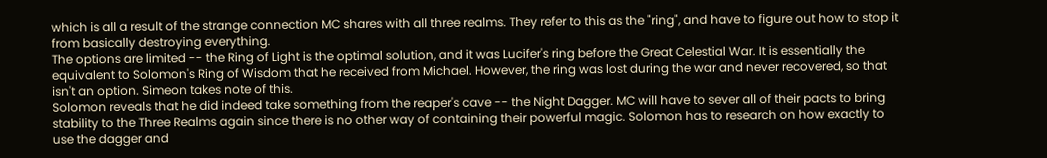which is all a result of the strange connection MC shares with all three realms. They refer to this as the "ring", and have to figure out how to stop it from basically destroying everything.
The options are limited -- the Ring of Light is the optimal solution, and it was Lucifer's ring before the Great Celestial War. It is essentially the equivalent to Solomon's Ring of Wisdom that he received from Michael. However, the ring was lost during the war and never recovered, so that isn't an option. Simeon takes note of this.
Solomon reveals that he did indeed take something from the reaper's cave -- the Night Dagger. MC will have to sever all of their pacts to bring stability to the Three Realms again since there is no other way of containing their powerful magic. Solomon has to research on how exactly to use the dagger and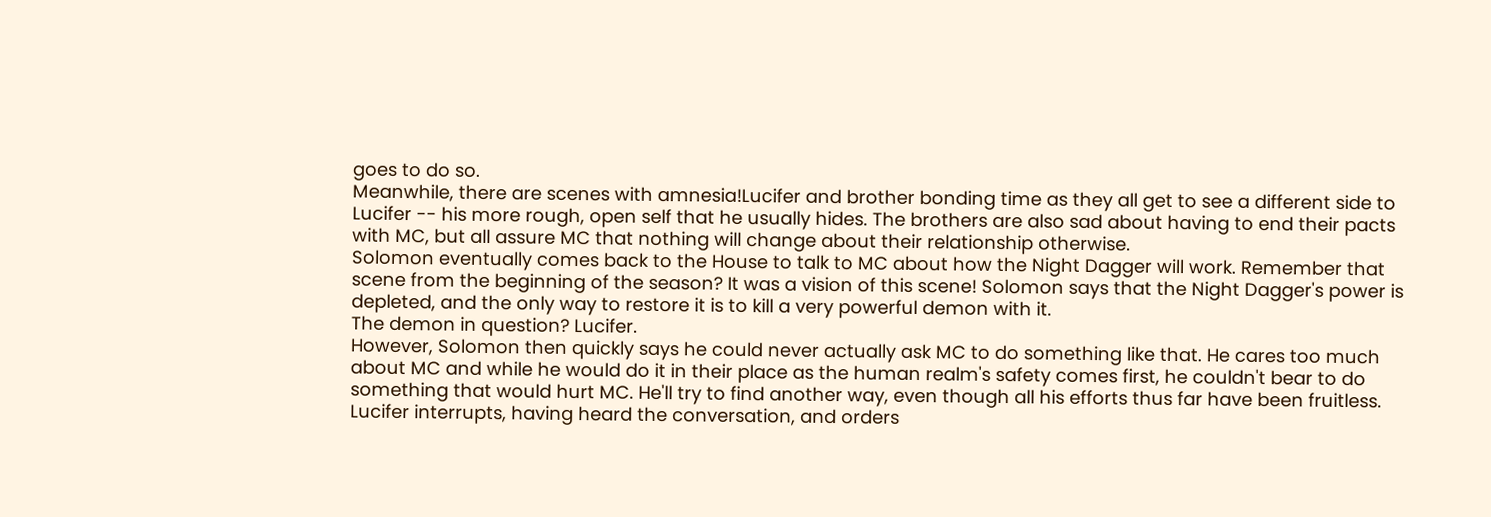goes to do so.
Meanwhile, there are scenes with amnesia!Lucifer and brother bonding time as they all get to see a different side to Lucifer -- his more rough, open self that he usually hides. The brothers are also sad about having to end their pacts with MC, but all assure MC that nothing will change about their relationship otherwise.
Solomon eventually comes back to the House to talk to MC about how the Night Dagger will work. Remember that scene from the beginning of the season? It was a vision of this scene! Solomon says that the Night Dagger's power is depleted, and the only way to restore it is to kill a very powerful demon with it.
The demon in question? Lucifer.
However, Solomon then quickly says he could never actually ask MC to do something like that. He cares too much about MC and while he would do it in their place as the human realm's safety comes first, he couldn't bear to do something that would hurt MC. He'll try to find another way, even though all his efforts thus far have been fruitless. Lucifer interrupts, having heard the conversation, and orders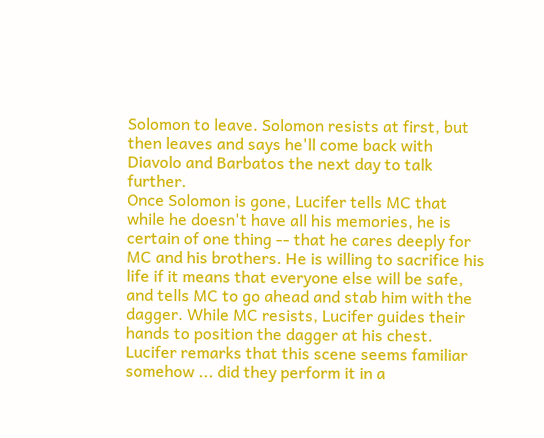Solomon to leave. Solomon resists at first, but then leaves and says he'll come back with Diavolo and Barbatos the next day to talk further.
Once Solomon is gone, Lucifer tells MC that while he doesn't have all his memories, he is certain of one thing -- that he cares deeply for MC and his brothers. He is willing to sacrifice his life if it means that everyone else will be safe, and tells MC to go ahead and stab him with the dagger. While MC resists, Lucifer guides their hands to position the dagger at his chest. Lucifer remarks that this scene seems familiar somehow ... did they perform it in a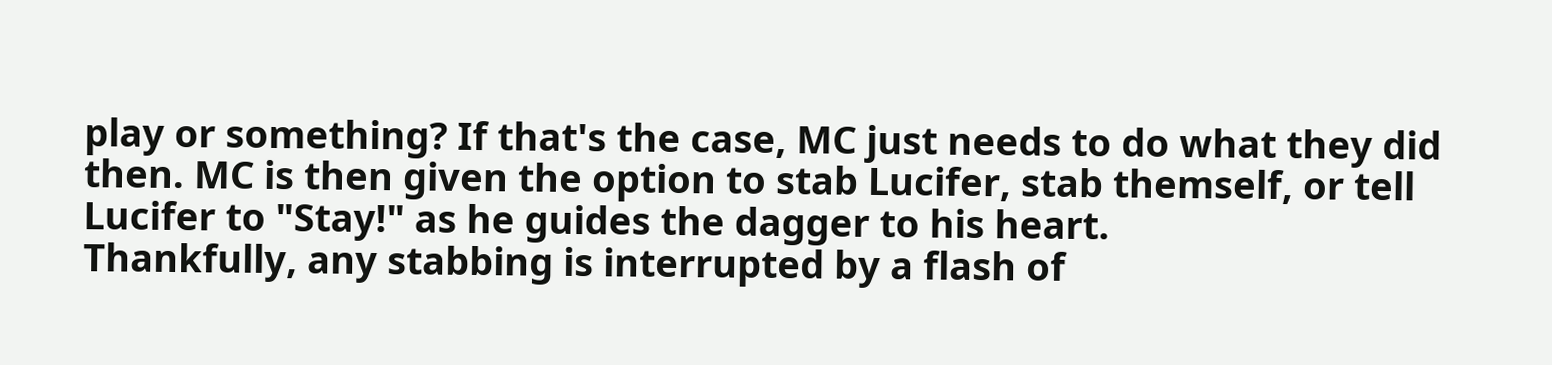play or something? If that's the case, MC just needs to do what they did then. MC is then given the option to stab Lucifer, stab themself, or tell Lucifer to "Stay!" as he guides the dagger to his heart.
Thankfully, any stabbing is interrupted by a flash of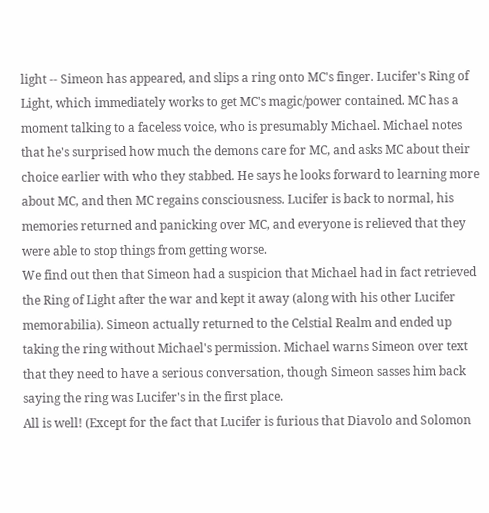light -- Simeon has appeared, and slips a ring onto MC's finger. Lucifer's Ring of Light, which immediately works to get MC's magic/power contained. MC has a moment talking to a faceless voice, who is presumably Michael. Michael notes that he's surprised how much the demons care for MC, and asks MC about their choice earlier with who they stabbed. He says he looks forward to learning more about MC, and then MC regains consciousness. Lucifer is back to normal, his memories returned and panicking over MC, and everyone is relieved that they were able to stop things from getting worse.
We find out then that Simeon had a suspicion that Michael had in fact retrieved the Ring of Light after the war and kept it away (along with his other Lucifer memorabilia). Simeon actually returned to the Celstial Realm and ended up taking the ring without Michael's permission. Michael warns Simeon over text that they need to have a serious conversation, though Simeon sasses him back saying the ring was Lucifer's in the first place.
All is well! (Except for the fact that Lucifer is furious that Diavolo and Solomon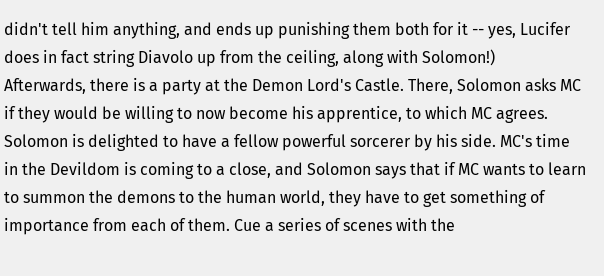didn't tell him anything, and ends up punishing them both for it -- yes, Lucifer does in fact string Diavolo up from the ceiling, along with Solomon!)
Afterwards, there is a party at the Demon Lord's Castle. There, Solomon asks MC if they would be willing to now become his apprentice, to which MC agrees. Solomon is delighted to have a fellow powerful sorcerer by his side. MC's time in the Devildom is coming to a close, and Solomon says that if MC wants to learn to summon the demons to the human world, they have to get something of importance from each of them. Cue a series of scenes with the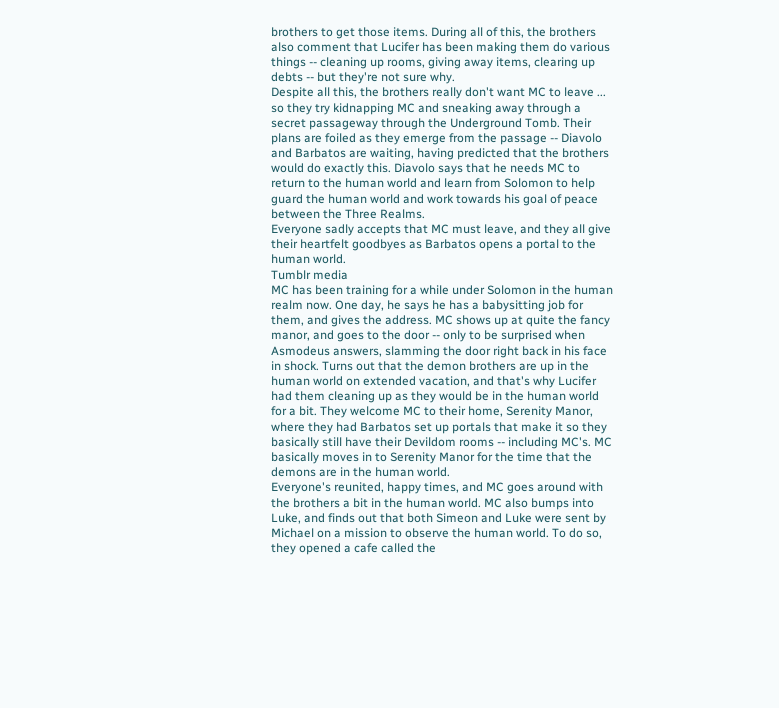brothers to get those items. During all of this, the brothers also comment that Lucifer has been making them do various things -- cleaning up rooms, giving away items, clearing up debts -- but they're not sure why.
Despite all this, the brothers really don't want MC to leave ... so they try kidnapping MC and sneaking away through a secret passageway through the Underground Tomb. Their plans are foiled as they emerge from the passage -- Diavolo and Barbatos are waiting, having predicted that the brothers would do exactly this. Diavolo says that he needs MC to return to the human world and learn from Solomon to help guard the human world and work towards his goal of peace between the Three Realms.
Everyone sadly accepts that MC must leave, and they all give their heartfelt goodbyes as Barbatos opens a portal to the human world.
Tumblr media
MC has been training for a while under Solomon in the human realm now. One day, he says he has a babysitting job for them, and gives the address. MC shows up at quite the fancy manor, and goes to the door -- only to be surprised when Asmodeus answers, slamming the door right back in his face in shock. Turns out that the demon brothers are up in the human world on extended vacation, and that's why Lucifer had them cleaning up as they would be in the human world for a bit. They welcome MC to their home, Serenity Manor, where they had Barbatos set up portals that make it so they basically still have their Devildom rooms -- including MC's. MC basically moves in to Serenity Manor for the time that the demons are in the human world.
Everyone's reunited, happy times, and MC goes around with the brothers a bit in the human world. MC also bumps into Luke, and finds out that both Simeon and Luke were sent by Michael on a mission to observe the human world. To do so, they opened a cafe called the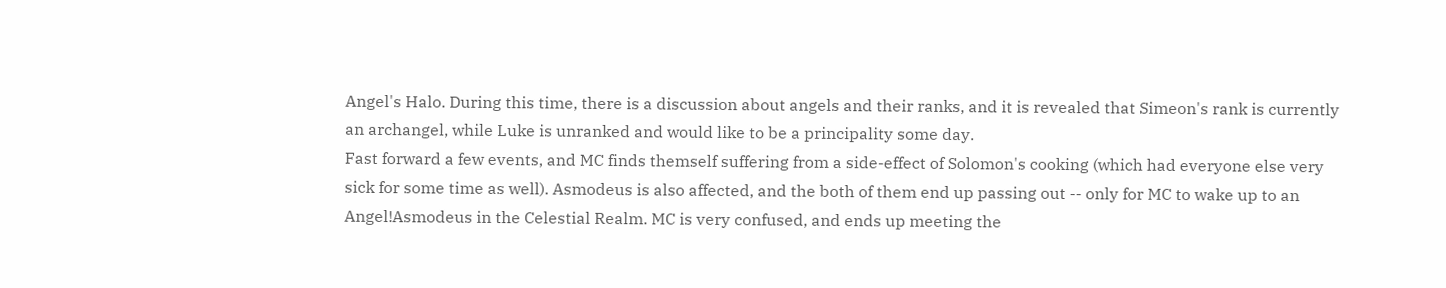Angel's Halo. During this time, there is a discussion about angels and their ranks, and it is revealed that Simeon's rank is currently an archangel, while Luke is unranked and would like to be a principality some day.
Fast forward a few events, and MC finds themself suffering from a side-effect of Solomon's cooking (which had everyone else very sick for some time as well). Asmodeus is also affected, and the both of them end up passing out -- only for MC to wake up to an Angel!Asmodeus in the Celestial Realm. MC is very confused, and ends up meeting the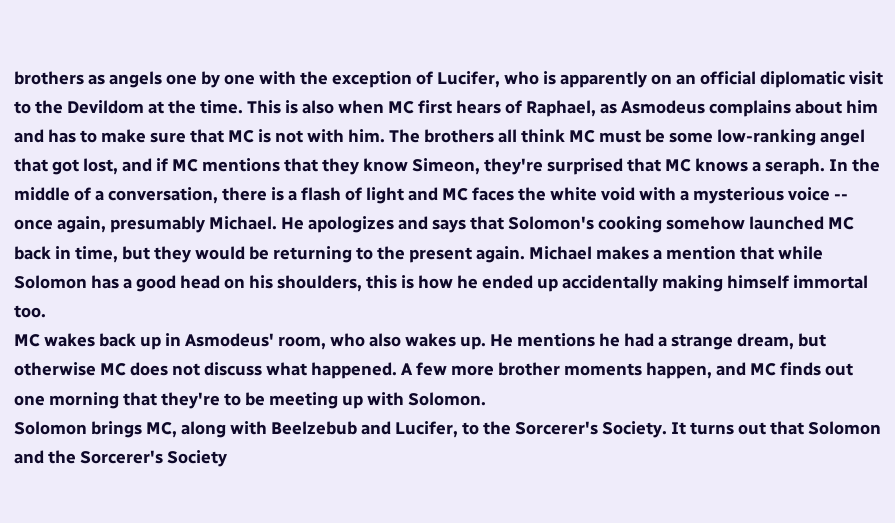brothers as angels one by one with the exception of Lucifer, who is apparently on an official diplomatic visit to the Devildom at the time. This is also when MC first hears of Raphael, as Asmodeus complains about him and has to make sure that MC is not with him. The brothers all think MC must be some low-ranking angel that got lost, and if MC mentions that they know Simeon, they're surprised that MC knows a seraph. In the middle of a conversation, there is a flash of light and MC faces the white void with a mysterious voice -- once again, presumably Michael. He apologizes and says that Solomon's cooking somehow launched MC back in time, but they would be returning to the present again. Michael makes a mention that while Solomon has a good head on his shoulders, this is how he ended up accidentally making himself immortal too.
MC wakes back up in Asmodeus' room, who also wakes up. He mentions he had a strange dream, but otherwise MC does not discuss what happened. A few more brother moments happen, and MC finds out one morning that they're to be meeting up with Solomon.
Solomon brings MC, along with Beelzebub and Lucifer, to the Sorcerer's Society. It turns out that Solomon and the Sorcerer's Society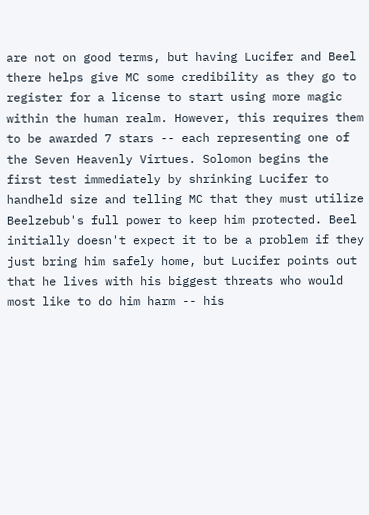are not on good terms, but having Lucifer and Beel there helps give MC some credibility as they go to register for a license to start using more magic within the human realm. However, this requires them to be awarded 7 stars -- each representing one of the Seven Heavenly Virtues. Solomon begins the first test immediately by shrinking Lucifer to handheld size and telling MC that they must utilize Beelzebub's full power to keep him protected. Beel initially doesn't expect it to be a problem if they just bring him safely home, but Lucifer points out that he lives with his biggest threats who would most like to do him harm -- his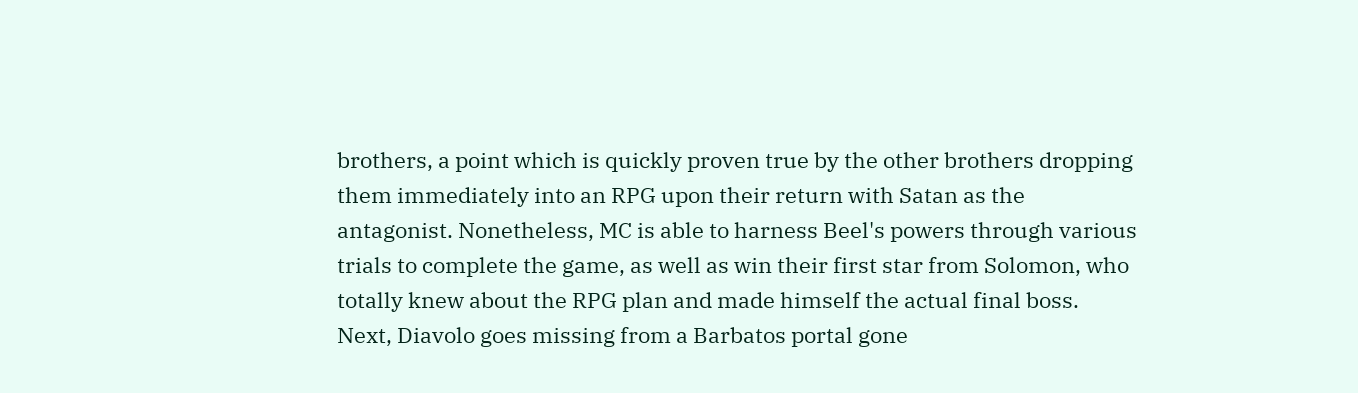brothers, a point which is quickly proven true by the other brothers dropping them immediately into an RPG upon their return with Satan as the antagonist. Nonetheless, MC is able to harness Beel's powers through various trials to complete the game, as well as win their first star from Solomon, who totally knew about the RPG plan and made himself the actual final boss.
Next, Diavolo goes missing from a Barbatos portal gone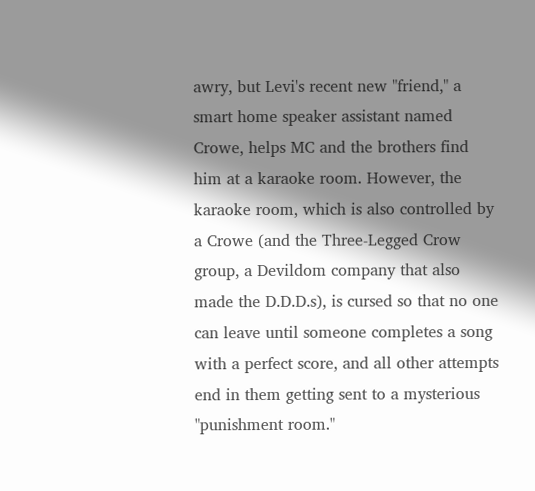awry, but Levi's recent new "friend," a smart home speaker assistant named Crowe, helps MC and the brothers find him at a karaoke room. However, the karaoke room, which is also controlled by a Crowe (and the Three-Legged Crow group, a Devildom company that also made the D.D.D.s), is cursed so that no one can leave until someone completes a song with a perfect score, and all other attempts end in them getting sent to a mysterious "punishment room."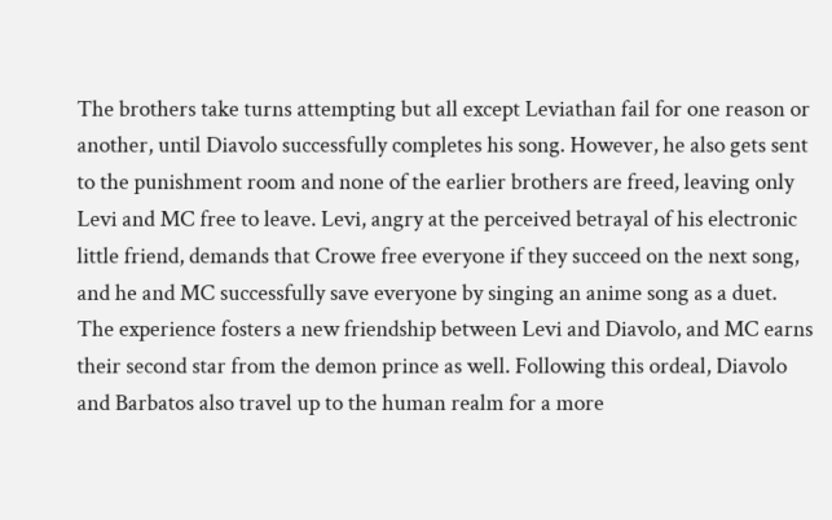The brothers take turns attempting but all except Leviathan fail for one reason or another, until Diavolo successfully completes his song. However, he also gets sent to the punishment room and none of the earlier brothers are freed, leaving only Levi and MC free to leave. Levi, angry at the perceived betrayal of his electronic little friend, demands that Crowe free everyone if they succeed on the next song, and he and MC successfully save everyone by singing an anime song as a duet. The experience fosters a new friendship between Levi and Diavolo, and MC earns their second star from the demon prince as well. Following this ordeal, Diavolo and Barbatos also travel up to the human realm for a more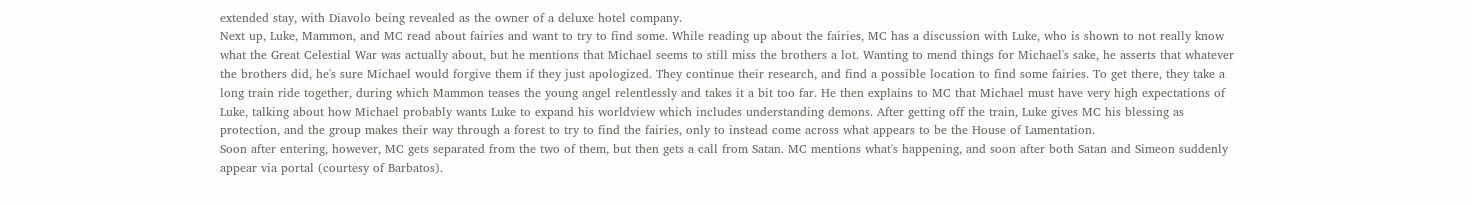extended stay, with Diavolo being revealed as the owner of a deluxe hotel company.
Next up, Luke, Mammon, and MC read about fairies and want to try to find some. While reading up about the fairies, MC has a discussion with Luke, who is shown to not really know what the Great Celestial War was actually about, but he mentions that Michael seems to still miss the brothers a lot. Wanting to mend things for Michael's sake, he asserts that whatever the brothers did, he's sure Michael would forgive them if they just apologized. They continue their research, and find a possible location to find some fairies. To get there, they take a long train ride together, during which Mammon teases the young angel relentlessly and takes it a bit too far. He then explains to MC that Michael must have very high expectations of Luke, talking about how Michael probably wants Luke to expand his worldview which includes understanding demons. After getting off the train, Luke gives MC his blessing as protection, and the group makes their way through a forest to try to find the fairies, only to instead come across what appears to be the House of Lamentation.
Soon after entering, however, MC gets separated from the two of them, but then gets a call from Satan. MC mentions what's happening, and soon after both Satan and Simeon suddenly appear via portal (courtesy of Barbatos).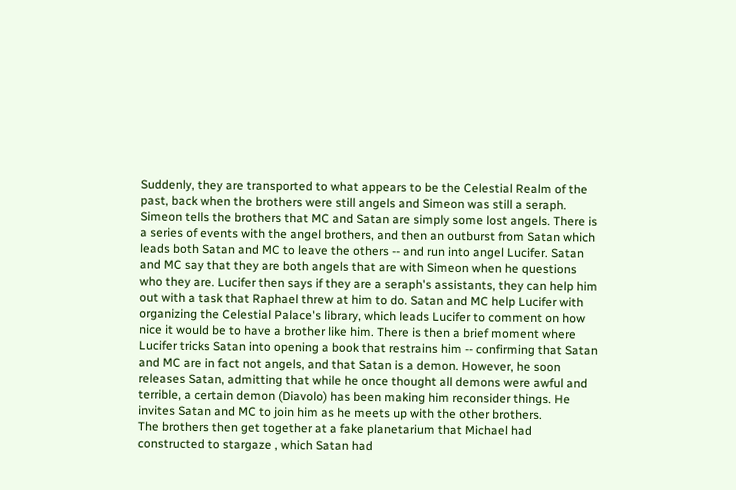Suddenly, they are transported to what appears to be the Celestial Realm of the past, back when the brothers were still angels and Simeon was still a seraph. Simeon tells the brothers that MC and Satan are simply some lost angels. There is a series of events with the angel brothers, and then an outburst from Satan which leads both Satan and MC to leave the others -- and run into angel Lucifer. Satan and MC say that they are both angels that are with Simeon when he questions who they are. Lucifer then says if they are a seraph's assistants, they can help him out with a task that Raphael threw at him to do. Satan and MC help Lucifer with organizing the Celestial Palace's library, which leads Lucifer to comment on how nice it would be to have a brother like him. There is then a brief moment where Lucifer tricks Satan into opening a book that restrains him -- confirming that Satan and MC are in fact not angels, and that Satan is a demon. However, he soon releases Satan, admitting that while he once thought all demons were awful and terrible, a certain demon (Diavolo) has been making him reconsider things. He invites Satan and MC to join him as he meets up with the other brothers.
The brothers then get together at a fake planetarium that Michael had constructed to stargaze , which Satan had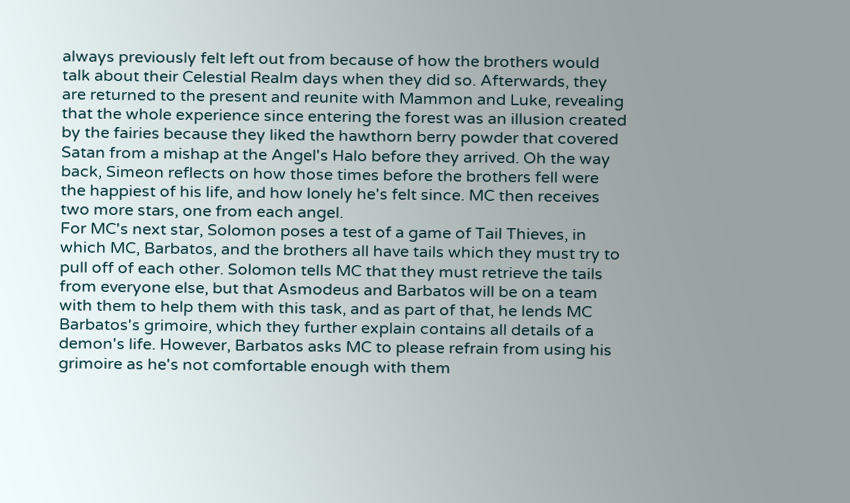always previously felt left out from because of how the brothers would talk about their Celestial Realm days when they did so. Afterwards, they are returned to the present and reunite with Mammon and Luke, revealing that the whole experience since entering the forest was an illusion created by the fairies because they liked the hawthorn berry powder that covered Satan from a mishap at the Angel's Halo before they arrived. Oh the way back, Simeon reflects on how those times before the brothers fell were the happiest of his life, and how lonely he's felt since. MC then receives two more stars, one from each angel.
For MC's next star, Solomon poses a test of a game of Tail Thieves, in which MC, Barbatos, and the brothers all have tails which they must try to pull off of each other. Solomon tells MC that they must retrieve the tails from everyone else, but that Asmodeus and Barbatos will be on a team with them to help them with this task, and as part of that, he lends MC Barbatos's grimoire, which they further explain contains all details of a demon's life. However, Barbatos asks MC to please refrain from using his grimoire as he's not comfortable enough with them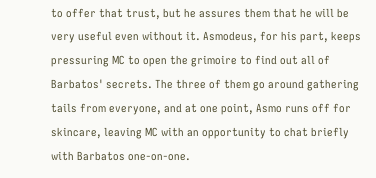to offer that trust, but he assures them that he will be very useful even without it. Asmodeus, for his part, keeps pressuring MC to open the grimoire to find out all of Barbatos' secrets. The three of them go around gathering tails from everyone, and at one point, Asmo runs off for skincare, leaving MC with an opportunity to chat briefly with Barbatos one-on-one.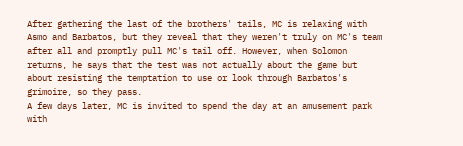After gathering the last of the brothers' tails, MC is relaxing with Asmo and Barbatos, but they reveal that they weren't truly on MC's team after all and promptly pull MC's tail off. However, when Solomon returns, he says that the test was not actually about the game but about resisting the temptation to use or look through Barbatos's grimoire, so they pass.
A few days later, MC is invited to spend the day at an amusement park with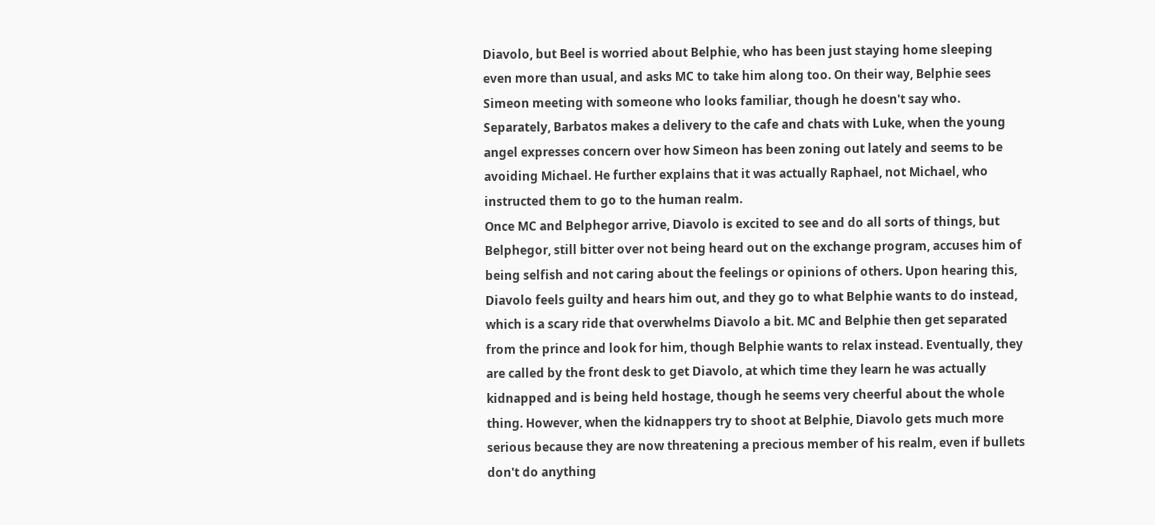Diavolo, but Beel is worried about Belphie, who has been just staying home sleeping even more than usual, and asks MC to take him along too. On their way, Belphie sees Simeon meeting with someone who looks familiar, though he doesn't say who. Separately, Barbatos makes a delivery to the cafe and chats with Luke, when the young angel expresses concern over how Simeon has been zoning out lately and seems to be avoiding Michael. He further explains that it was actually Raphael, not Michael, who instructed them to go to the human realm.
Once MC and Belphegor arrive, Diavolo is excited to see and do all sorts of things, but Belphegor, still bitter over not being heard out on the exchange program, accuses him of being selfish and not caring about the feelings or opinions of others. Upon hearing this, Diavolo feels guilty and hears him out, and they go to what Belphie wants to do instead, which is a scary ride that overwhelms Diavolo a bit. MC and Belphie then get separated from the prince and look for him, though Belphie wants to relax instead. Eventually, they are called by the front desk to get Diavolo, at which time they learn he was actually kidnapped and is being held hostage, though he seems very cheerful about the whole thing. However, when the kidnappers try to shoot at Belphie, Diavolo gets much more serious because they are now threatening a precious member of his realm, even if bullets don't do anything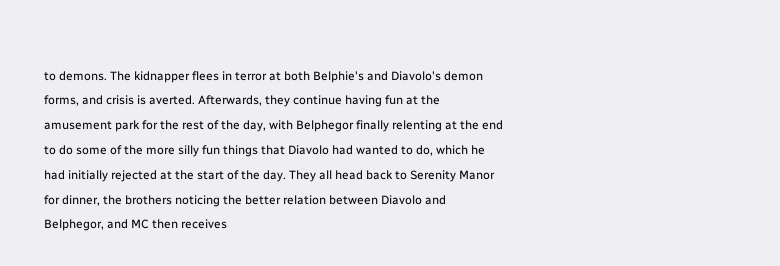to demons. The kidnapper flees in terror at both Belphie's and Diavolo's demon forms, and crisis is averted. Afterwards, they continue having fun at the amusement park for the rest of the day, with Belphegor finally relenting at the end to do some of the more silly fun things that Diavolo had wanted to do, which he had initially rejected at the start of the day. They all head back to Serenity Manor for dinner, the brothers noticing the better relation between Diavolo and Belphegor, and MC then receives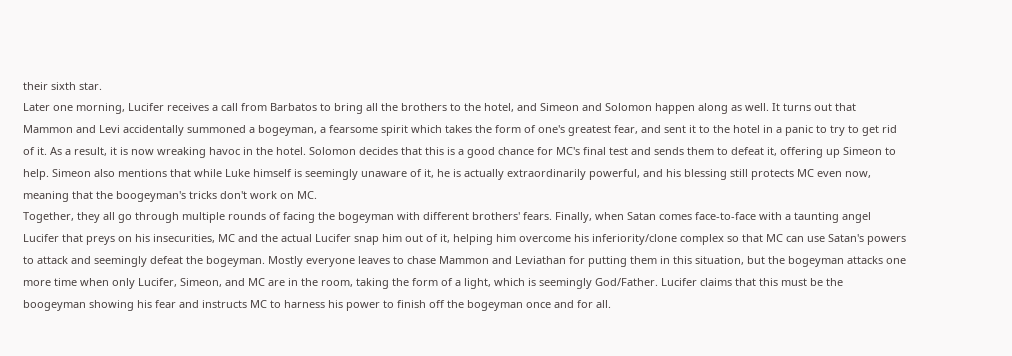their sixth star.
Later one morning, Lucifer receives a call from Barbatos to bring all the brothers to the hotel, and Simeon and Solomon happen along as well. It turns out that Mammon and Levi accidentally summoned a bogeyman, a fearsome spirit which takes the form of one's greatest fear, and sent it to the hotel in a panic to try to get rid of it. As a result, it is now wreaking havoc in the hotel. Solomon decides that this is a good chance for MC's final test and sends them to defeat it, offering up Simeon to help. Simeon also mentions that while Luke himself is seemingly unaware of it, he is actually extraordinarily powerful, and his blessing still protects MC even now, meaning that the boogeyman's tricks don't work on MC.
Together, they all go through multiple rounds of facing the bogeyman with different brothers' fears. Finally, when Satan comes face-to-face with a taunting angel Lucifer that preys on his insecurities, MC and the actual Lucifer snap him out of it, helping him overcome his inferiority/clone complex so that MC can use Satan's powers to attack and seemingly defeat the bogeyman. Mostly everyone leaves to chase Mammon and Leviathan for putting them in this situation, but the bogeyman attacks one more time when only Lucifer, Simeon, and MC are in the room, taking the form of a light, which is seemingly God/Father. Lucifer claims that this must be the boogeyman showing his fear and instructs MC to harness his power to finish off the bogeyman once and for all.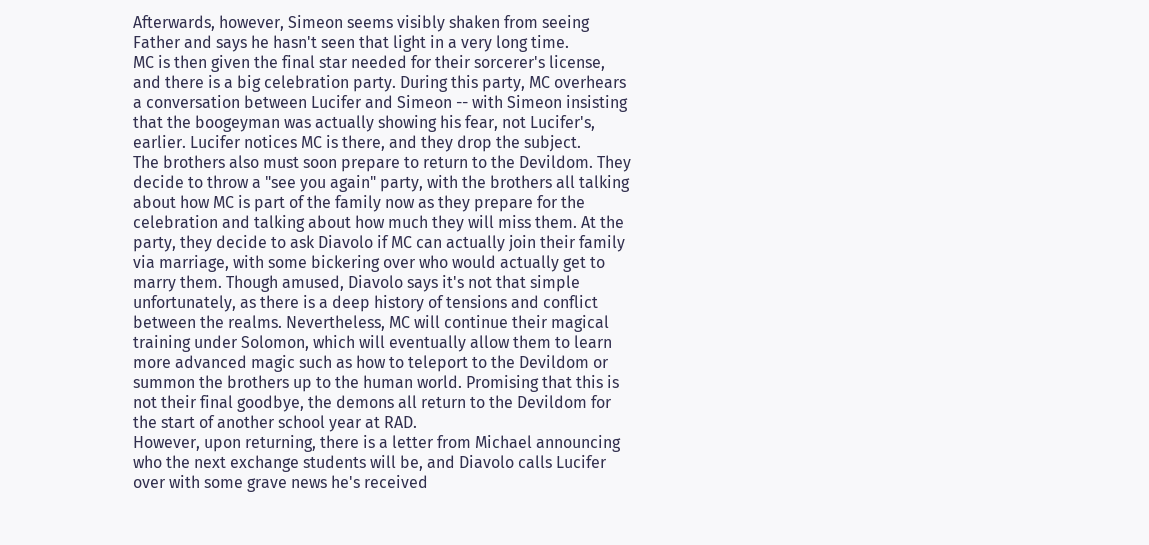Afterwards, however, Simeon seems visibly shaken from seeing Father and says he hasn't seen that light in a very long time.
MC is then given the final star needed for their sorcerer's license, and there is a big celebration party. During this party, MC overhears a conversation between Lucifer and Simeon -- with Simeon insisting that the boogeyman was actually showing his fear, not Lucifer's, earlier. Lucifer notices MC is there, and they drop the subject.
The brothers also must soon prepare to return to the Devildom. They decide to throw a "see you again" party, with the brothers all talking about how MC is part of the family now as they prepare for the celebration and talking about how much they will miss them. At the party, they decide to ask Diavolo if MC can actually join their family via marriage, with some bickering over who would actually get to marry them. Though amused, Diavolo says it's not that simple unfortunately, as there is a deep history of tensions and conflict between the realms. Nevertheless, MC will continue their magical training under Solomon, which will eventually allow them to learn more advanced magic such as how to teleport to the Devildom or summon the brothers up to the human world. Promising that this is not their final goodbye, the demons all return to the Devildom for the start of another school year at RAD.
However, upon returning, there is a letter from Michael announcing who the next exchange students will be, and Diavolo calls Lucifer over with some grave news he's received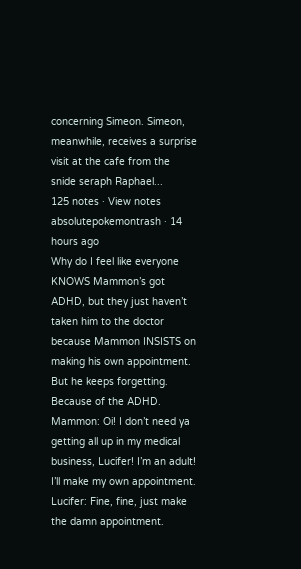concerning Simeon. Simeon, meanwhile, receives a surprise visit at the cafe from the snide seraph Raphael...
125 notes · View notes
absolutepokemontrash · 14 hours ago
Why do I feel like everyone KNOWS Mammon’s got ADHD, but they just haven’t taken him to the doctor because Mammon INSISTS on making his own appointment.
But he keeps forgetting.
Because of the ADHD.
Mammon: Oi! I don’t need ya getting all up in my medical business, Lucifer! I’m an adult! I’ll make my own appointment.
Lucifer: Fine, fine, just make the damn appointment.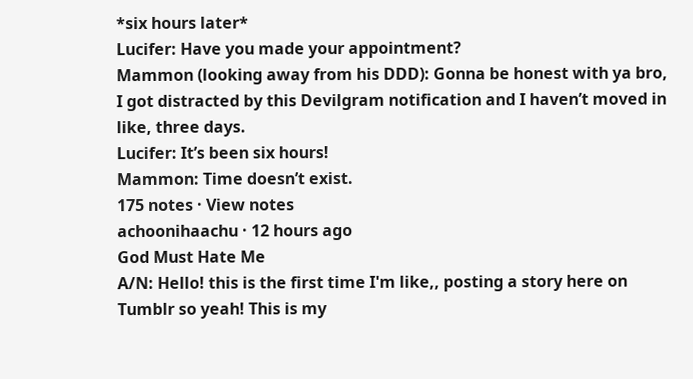*six hours later*
Lucifer: Have you made your appointment?
Mammon (looking away from his DDD): Gonna be honest with ya bro, I got distracted by this Devilgram notification and I haven’t moved in like, three days.
Lucifer: It’s been six hours!
Mammon: Time doesn’t exist.
175 notes · View notes
achoonihaachu · 12 hours ago
God Must Hate Me
A/N: Hello! this is the first time I'm like,, posting a story here on Tumblr so yeah! This is my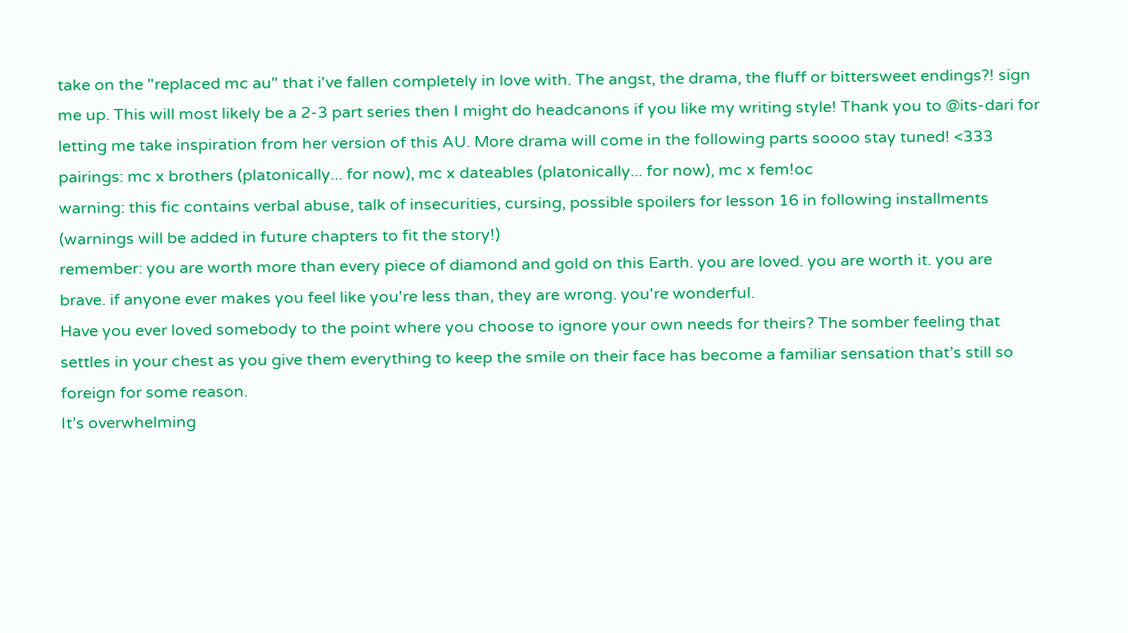take on the "replaced mc au" that i've fallen completely in love with. The angst, the drama, the fluff or bittersweet endings?! sign me up. This will most likely be a 2-3 part series then I might do headcanons if you like my writing style! Thank you to @its-dari for letting me take inspiration from her version of this AU. More drama will come in the following parts soooo stay tuned! <333
pairings: mc x brothers (platonically... for now), mc x dateables (platonically... for now), mc x fem!oc
warning: this fic contains verbal abuse, talk of insecurities, cursing, possible spoilers for lesson 16 in following installments (warnings will be added in future chapters to fit the story!)
remember: you are worth more than every piece of diamond and gold on this Earth. you are loved. you are worth it. you are brave. if anyone ever makes you feel like you're less than, they are wrong. you're wonderful.
Have you ever loved somebody to the point where you choose to ignore your own needs for theirs? The somber feeling that settles in your chest as you give them everything to keep the smile on their face has become a familiar sensation that’s still so foreign for some reason.
It’s overwhelming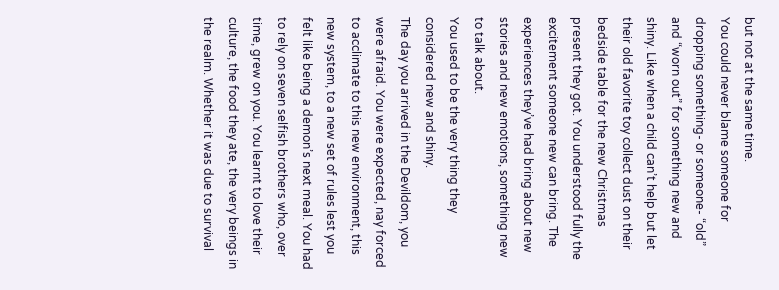but not at the same time.
You could never blame someone for dropping something- or someone- “old” and “worn out” for something new and shiny. Like when a child can’t help but let their old favorite toy collect dust on their bedside table for the new Christmas present they got. You understood fully the excitement someone new can bring. The experiences they’ve had bring about new stories and new emotions, something new to talk about.
You used to be the very thing they considered new and shiny.
The day you arrived in the Devildom, you were afraid. You were expected, nay forced to acclimate to this new environment, this new system, to a new set of rules lest you felt like being a demon’s next meal. You had to rely on seven selfish brothers who, over time, grew on you. You learnt to love their culture, the food they ate, the very beings in the realm. Whether it was due to survival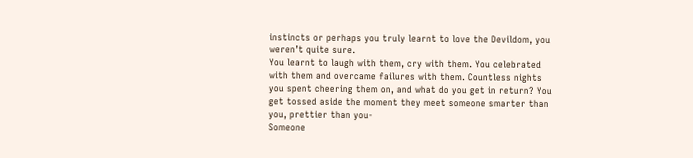instincts or perhaps you truly learnt to love the Devildom, you weren’t quite sure.
You learnt to laugh with them, cry with them. You celebrated with them and overcame failures with them. Countless nights you spent cheering them on, and what do you get in return? You get tossed aside the moment they meet someone smarter than you, prettier than you-
Someone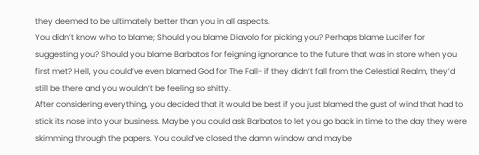they deemed to be ultimately better than you in all aspects.
You didn’t know who to blame; Should you blame Diavolo for picking you? Perhaps blame Lucifer for suggesting you? Should you blame Barbatos for feigning ignorance to the future that was in store when you first met? Hell, you could’ve even blamed God for The Fall- if they didn’t fall from the Celestial Realm, they’d still be there and you wouldn’t be feeling so shitty.
After considering everything, you decided that it would be best if you just blamed the gust of wind that had to stick its nose into your business. Maybe you could ask Barbatos to let you go back in time to the day they were skimming through the papers. You could’ve closed the damn window and maybe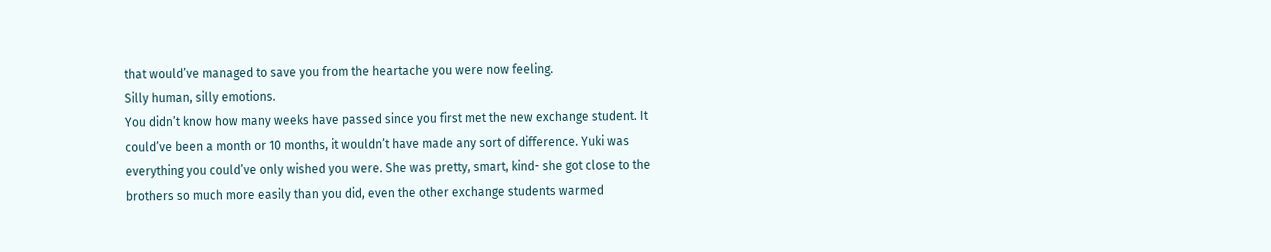that would’ve managed to save you from the heartache you were now feeling.
Silly human, silly emotions.
You didn’t know how many weeks have passed since you first met the new exchange student. It could’ve been a month or 10 months, it wouldn’t have made any sort of difference. Yuki was everything you could’ve only wished you were. She was pretty, smart, kind- she got close to the brothers so much more easily than you did, even the other exchange students warmed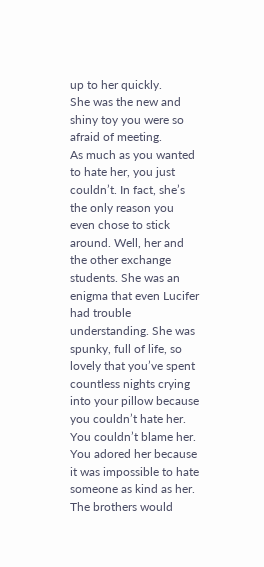up to her quickly.
She was the new and shiny toy you were so afraid of meeting.
As much as you wanted to hate her, you just couldn’t. In fact, she’s the only reason you even chose to stick around. Well, her and the other exchange students. She was an enigma that even Lucifer had trouble understanding. She was spunky, full of life, so lovely that you’ve spent countless nights crying into your pillow because you couldn’t hate her. You couldn’t blame her. You adored her because it was impossible to hate someone as kind as her.
The brothers would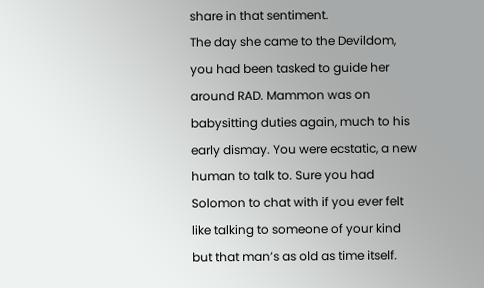share in that sentiment.
The day she came to the Devildom, you had been tasked to guide her around RAD. Mammon was on babysitting duties again, much to his early dismay. You were ecstatic, a new human to talk to. Sure you had Solomon to chat with if you ever felt like talking to someone of your kind but that man’s as old as time itself.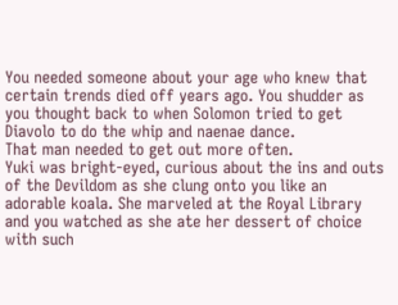You needed someone about your age who knew that certain trends died off years ago. You shudder as you thought back to when Solomon tried to get Diavolo to do the whip and naenae dance.
That man needed to get out more often.
Yuki was bright-eyed, curious about the ins and outs of the Devildom as she clung onto you like an adorable koala. She marveled at the Royal Library and you watched as she ate her dessert of choice with such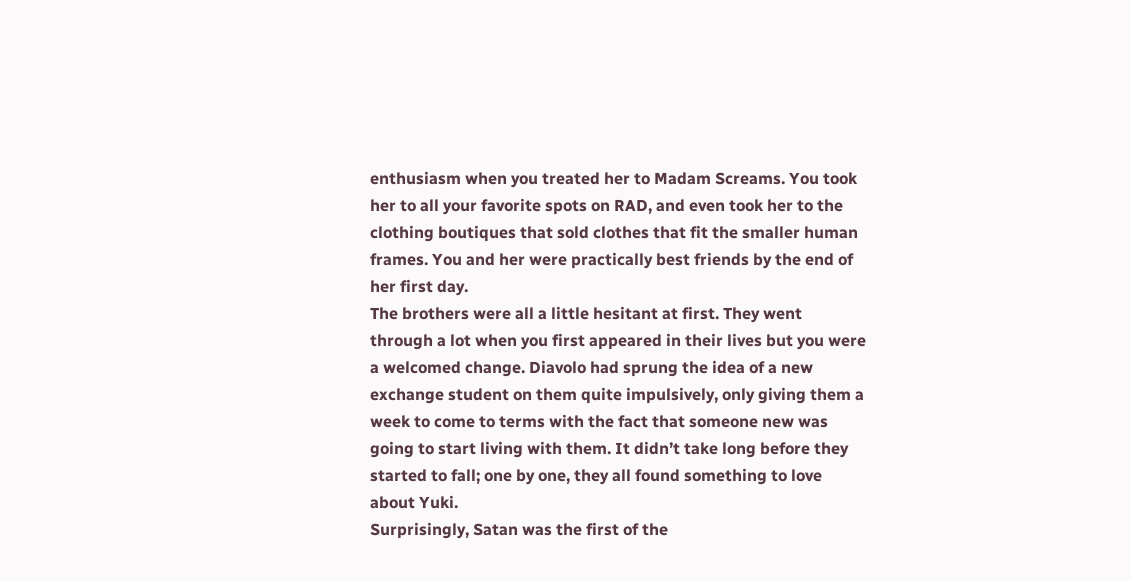enthusiasm when you treated her to Madam Screams. You took her to all your favorite spots on RAD, and even took her to the clothing boutiques that sold clothes that fit the smaller human frames. You and her were practically best friends by the end of her first day.
The brothers were all a little hesitant at first. They went through a lot when you first appeared in their lives but you were a welcomed change. Diavolo had sprung the idea of a new exchange student on them quite impulsively, only giving them a week to come to terms with the fact that someone new was going to start living with them. It didn’t take long before they started to fall; one by one, they all found something to love about Yuki.
Surprisingly, Satan was the first of the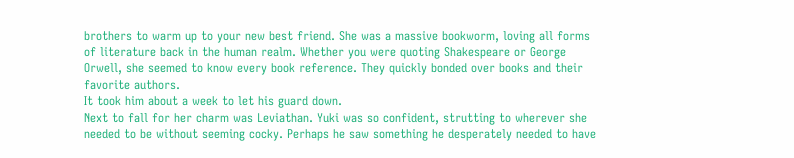brothers to warm up to your new best friend. She was a massive bookworm, loving all forms of literature back in the human realm. Whether you were quoting Shakespeare or George Orwell, she seemed to know every book reference. They quickly bonded over books and their favorite authors.
It took him about a week to let his guard down.
Next to fall for her charm was Leviathan. Yuki was so confident, strutting to wherever she needed to be without seeming cocky. Perhaps he saw something he desperately needed to have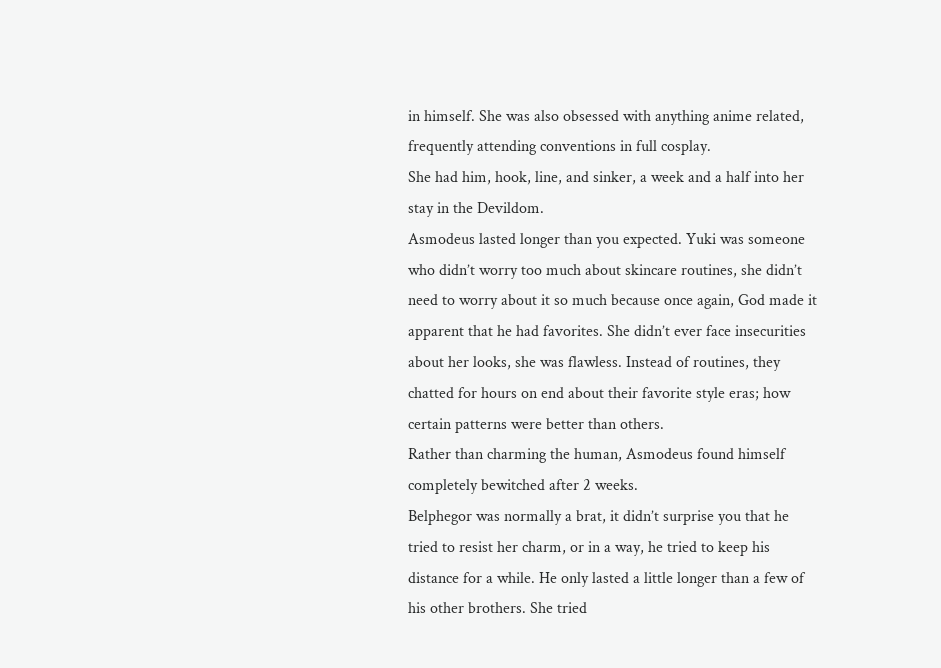in himself. She was also obsessed with anything anime related, frequently attending conventions in full cosplay.
She had him, hook, line, and sinker, a week and a half into her stay in the Devildom.
Asmodeus lasted longer than you expected. Yuki was someone who didn’t worry too much about skincare routines, she didn’t need to worry about it so much because once again, God made it apparent that he had favorites. She didn’t ever face insecurities about her looks, she was flawless. Instead of routines, they chatted for hours on end about their favorite style eras; how certain patterns were better than others.
Rather than charming the human, Asmodeus found himself completely bewitched after 2 weeks.
Belphegor was normally a brat, it didn’t surprise you that he tried to resist her charm, or in a way, he tried to keep his distance for a while. He only lasted a little longer than a few of his other brothers. She tried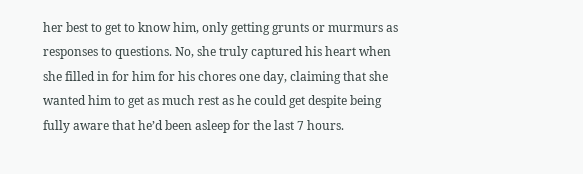her best to get to know him, only getting grunts or murmurs as responses to questions. No, she truly captured his heart when she filled in for him for his chores one day, claiming that she wanted him to get as much rest as he could get despite being fully aware that he’d been asleep for the last 7 hours.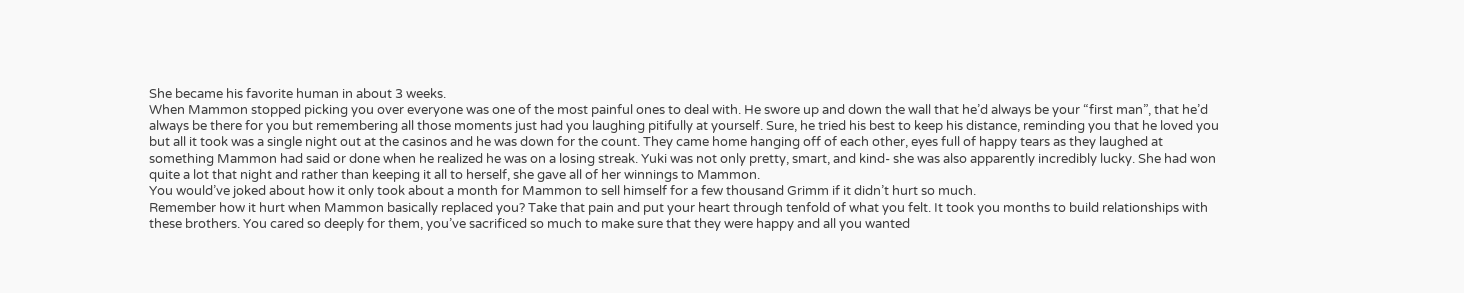She became his favorite human in about 3 weeks.
When Mammon stopped picking you over everyone was one of the most painful ones to deal with. He swore up and down the wall that he’d always be your “first man”, that he’d always be there for you but remembering all those moments just had you laughing pitifully at yourself. Sure, he tried his best to keep his distance, reminding you that he loved you but all it took was a single night out at the casinos and he was down for the count. They came home hanging off of each other, eyes full of happy tears as they laughed at something Mammon had said or done when he realized he was on a losing streak. Yuki was not only pretty, smart, and kind- she was also apparently incredibly lucky. She had won quite a lot that night and rather than keeping it all to herself, she gave all of her winnings to Mammon.
You would’ve joked about how it only took about a month for Mammon to sell himself for a few thousand Grimm if it didn’t hurt so much.
Remember how it hurt when Mammon basically replaced you? Take that pain and put your heart through tenfold of what you felt. It took you months to build relationships with these brothers. You cared so deeply for them, you’ve sacrificed so much to make sure that they were happy and all you wanted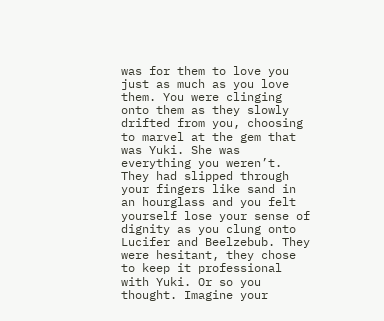was for them to love you just as much as you love them. You were clinging onto them as they slowly drifted from you, choosing to marvel at the gem that was Yuki. She was everything you weren’t. They had slipped through your fingers like sand in an hourglass and you felt yourself lose your sense of dignity as you clung onto Lucifer and Beelzebub. They were hesitant, they chose to keep it professional with Yuki. Or so you thought. Imagine your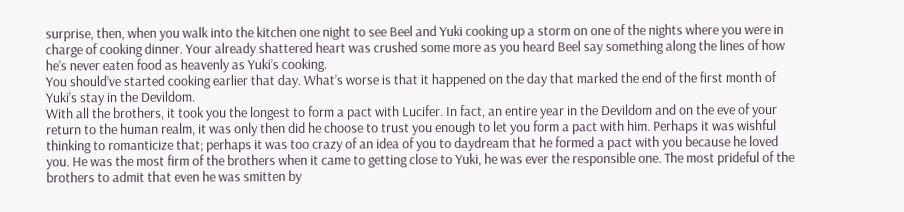surprise, then, when you walk into the kitchen one night to see Beel and Yuki cooking up a storm on one of the nights where you were in charge of cooking dinner. Your already shattered heart was crushed some more as you heard Beel say something along the lines of how he’s never eaten food as heavenly as Yuki’s cooking.
You should’ve started cooking earlier that day. What’s worse is that it happened on the day that marked the end of the first month of Yuki’s stay in the Devildom.
With all the brothers, it took you the longest to form a pact with Lucifer. In fact, an entire year in the Devildom and on the eve of your return to the human realm, it was only then did he choose to trust you enough to let you form a pact with him. Perhaps it was wishful thinking to romanticize that; perhaps it was too crazy of an idea of you to daydream that he formed a pact with you because he loved you. He was the most firm of the brothers when it came to getting close to Yuki, he was ever the responsible one. The most prideful of the brothers to admit that even he was smitten by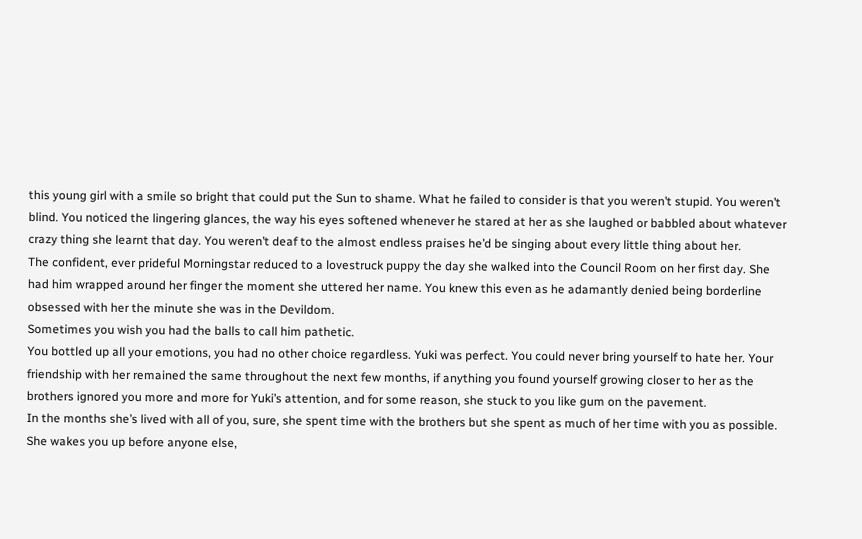this young girl with a smile so bright that could put the Sun to shame. What he failed to consider is that you weren’t stupid. You weren’t blind. You noticed the lingering glances, the way his eyes softened whenever he stared at her as she laughed or babbled about whatever crazy thing she learnt that day. You weren’t deaf to the almost endless praises he’d be singing about every little thing about her.
The confident, ever prideful Morningstar reduced to a lovestruck puppy the day she walked into the Council Room on her first day. She had him wrapped around her finger the moment she uttered her name. You knew this even as he adamantly denied being borderline obsessed with her the minute she was in the Devildom.
Sometimes you wish you had the balls to call him pathetic.
You bottled up all your emotions, you had no other choice regardless. Yuki was perfect. You could never bring yourself to hate her. Your friendship with her remained the same throughout the next few months, if anything you found yourself growing closer to her as the brothers ignored you more and more for Yuki’s attention, and for some reason, she stuck to you like gum on the pavement.
In the months she’s lived with all of you, sure, she spent time with the brothers but she spent as much of her time with you as possible. She wakes you up before anyone else,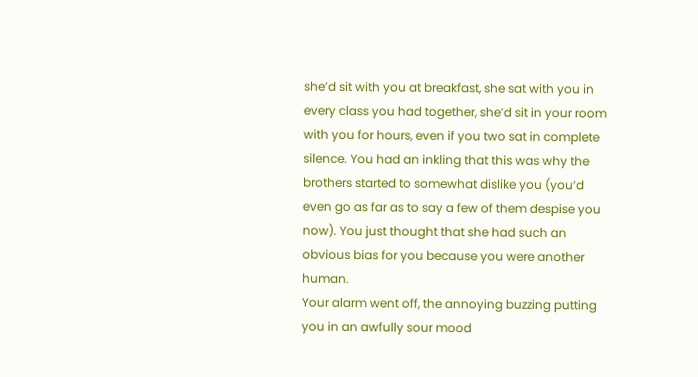she’d sit with you at breakfast, she sat with you in every class you had together, she’d sit in your room with you for hours, even if you two sat in complete silence. You had an inkling that this was why the brothers started to somewhat dislike you (you’d even go as far as to say a few of them despise you now). You just thought that she had such an obvious bias for you because you were another human.
Your alarm went off, the annoying buzzing putting you in an awfully sour mood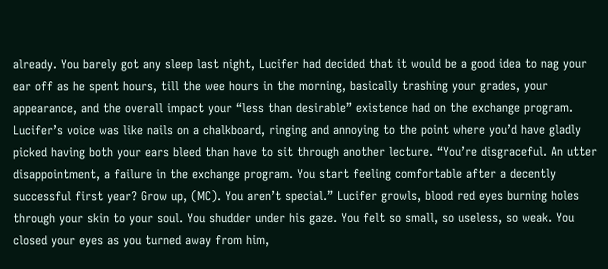already. You barely got any sleep last night, Lucifer had decided that it would be a good idea to nag your ear off as he spent hours, till the wee hours in the morning, basically trashing your grades, your appearance, and the overall impact your “less than desirable” existence had on the exchange program.
Lucifer’s voice was like nails on a chalkboard, ringing and annoying to the point where you’d have gladly picked having both your ears bleed than have to sit through another lecture. “You’re disgraceful. An utter disappointment, a failure in the exchange program. You start feeling comfortable after a decently successful first year? Grow up, (MC). You aren’t special.” Lucifer growls, blood red eyes burning holes through your skin to your soul. You shudder under his gaze. You felt so small, so useless, so weak. You closed your eyes as you turned away from him,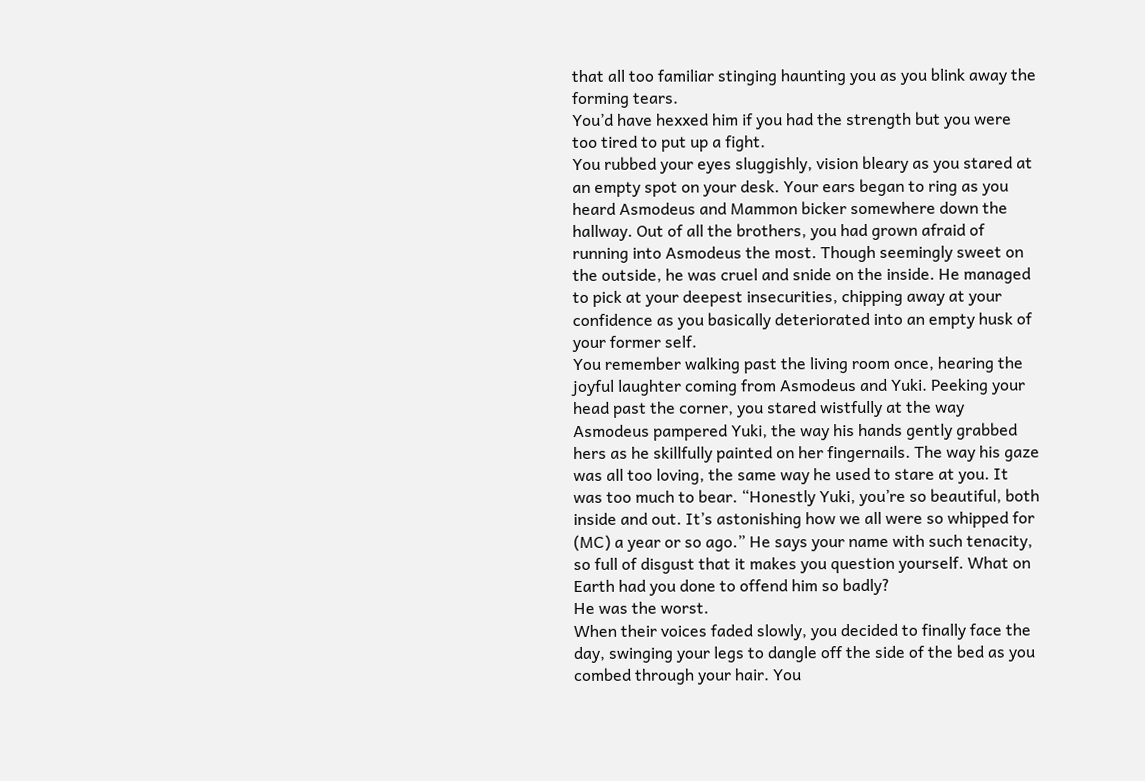that all too familiar stinging haunting you as you blink away the forming tears.
You’d have hexxed him if you had the strength but you were too tired to put up a fight.
You rubbed your eyes sluggishly, vision bleary as you stared at an empty spot on your desk. Your ears began to ring as you heard Asmodeus and Mammon bicker somewhere down the hallway. Out of all the brothers, you had grown afraid of running into Asmodeus the most. Though seemingly sweet on the outside, he was cruel and snide on the inside. He managed to pick at your deepest insecurities, chipping away at your confidence as you basically deteriorated into an empty husk of your former self.
You remember walking past the living room once, hearing the joyful laughter coming from Asmodeus and Yuki. Peeking your head past the corner, you stared wistfully at the way Asmodeus pampered Yuki, the way his hands gently grabbed hers as he skillfully painted on her fingernails. The way his gaze was all too loving, the same way he used to stare at you. It was too much to bear. “Honestly Yuki, you’re so beautiful, both inside and out. It’s astonishing how we all were so whipped for (MC) a year or so ago.” He says your name with such tenacity, so full of disgust that it makes you question yourself. What on Earth had you done to offend him so badly?
He was the worst.
When their voices faded slowly, you decided to finally face the day, swinging your legs to dangle off the side of the bed as you combed through your hair. You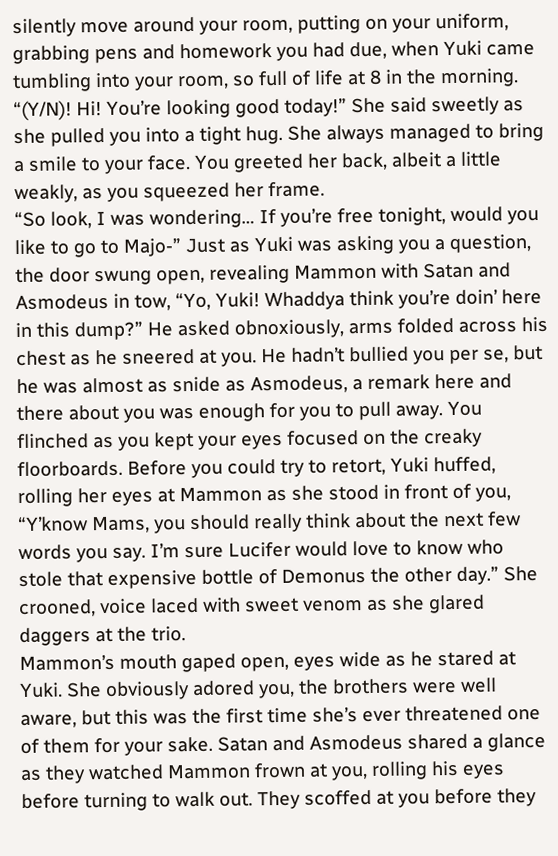silently move around your room, putting on your uniform, grabbing pens and homework you had due, when Yuki came tumbling into your room, so full of life at 8 in the morning.
“(Y/N)! Hi! You’re looking good today!” She said sweetly as she pulled you into a tight hug. She always managed to bring a smile to your face. You greeted her back, albeit a little weakly, as you squeezed her frame.
“So look, I was wondering… If you’re free tonight, would you like to go to Majo-” Just as Yuki was asking you a question, the door swung open, revealing Mammon with Satan and Asmodeus in tow, “Yo, Yuki! Whaddya think you’re doin’ here in this dump?” He asked obnoxiously, arms folded across his chest as he sneered at you. He hadn’t bullied you per se, but he was almost as snide as Asmodeus, a remark here and there about you was enough for you to pull away. You flinched as you kept your eyes focused on the creaky floorboards. Before you could try to retort, Yuki huffed, rolling her eyes at Mammon as she stood in front of you, “Y’know Mams, you should really think about the next few words you say. I’m sure Lucifer would love to know who stole that expensive bottle of Demonus the other day.” She crooned, voice laced with sweet venom as she glared daggers at the trio.
Mammon’s mouth gaped open, eyes wide as he stared at Yuki. She obviously adored you, the brothers were well aware, but this was the first time she’s ever threatened one of them for your sake. Satan and Asmodeus shared a glance as they watched Mammon frown at you, rolling his eyes before turning to walk out. They scoffed at you before they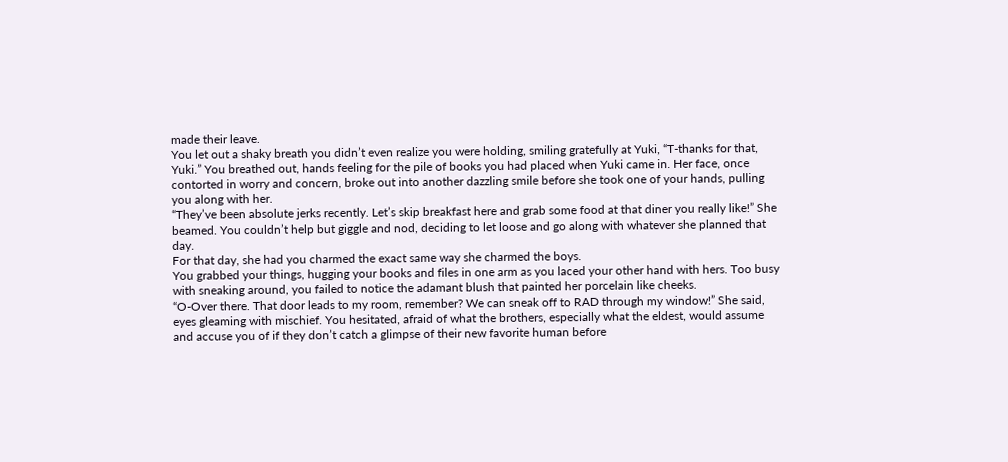made their leave.
You let out a shaky breath you didn’t even realize you were holding, smiling gratefully at Yuki, “T-thanks for that, Yuki.” You breathed out, hands feeling for the pile of books you had placed when Yuki came in. Her face, once contorted in worry and concern, broke out into another dazzling smile before she took one of your hands, pulling you along with her.
“They’ve been absolute jerks recently. Let’s skip breakfast here and grab some food at that diner you really like!” She beamed. You couldn’t help but giggle and nod, deciding to let loose and go along with whatever she planned that day.
For that day, she had you charmed the exact same way she charmed the boys.
You grabbed your things, hugging your books and files in one arm as you laced your other hand with hers. Too busy with sneaking around, you failed to notice the adamant blush that painted her porcelain like cheeks.
“O-Over there. That door leads to my room, remember? We can sneak off to RAD through my window!” She said, eyes gleaming with mischief. You hesitated, afraid of what the brothers, especially what the eldest, would assume and accuse you of if they don’t catch a glimpse of their new favorite human before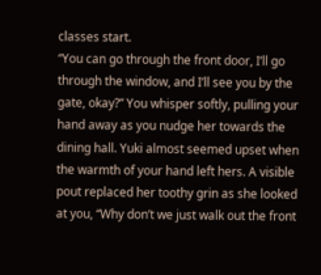classes start.
“You can go through the front door, I’ll go through the window, and I’ll see you by the gate, okay?” You whisper softly, pulling your hand away as you nudge her towards the dining hall. Yuki almost seemed upset when the warmth of your hand left hers. A visible pout replaced her toothy grin as she looked at you, “Why don’t we just walk out the front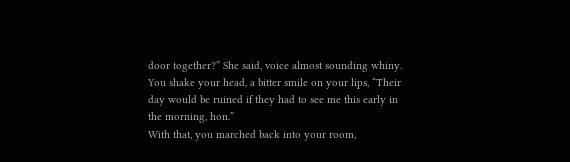door together?” She said, voice almost sounding whiny.
You shake your head, a bitter smile on your lips, “Their day would be ruined if they had to see me this early in the morning, hon.”
With that, you marched back into your room,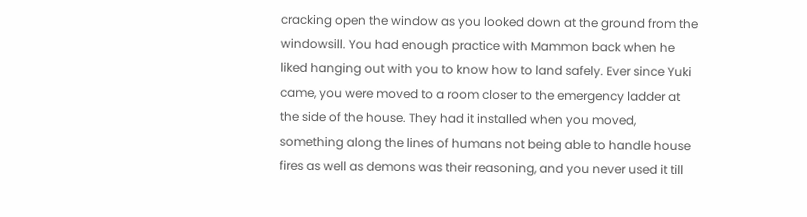cracking open the window as you looked down at the ground from the windowsill. You had enough practice with Mammon back when he liked hanging out with you to know how to land safely. Ever since Yuki came, you were moved to a room closer to the emergency ladder at the side of the house. They had it installed when you moved, something along the lines of humans not being able to handle house fires as well as demons was their reasoning, and you never used it till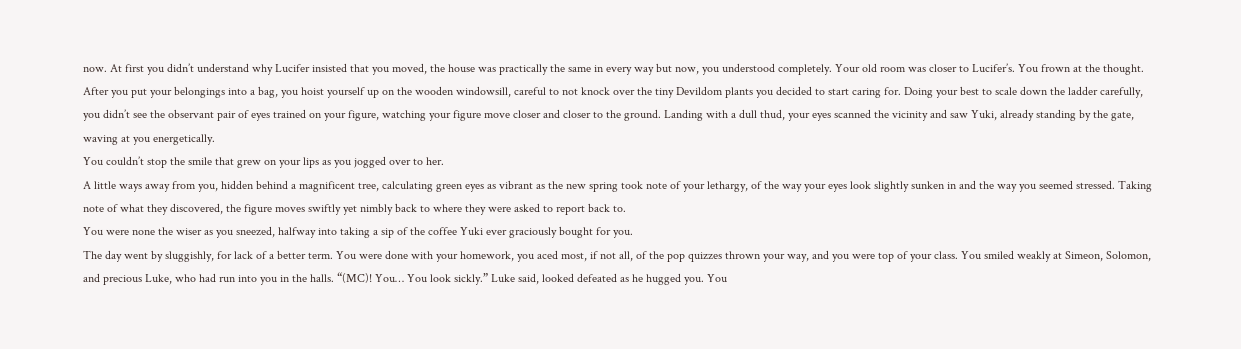now. At first you didn’t understand why Lucifer insisted that you moved, the house was practically the same in every way but now, you understood completely. Your old room was closer to Lucifer’s. You frown at the thought.
After you put your belongings into a bag, you hoist yourself up on the wooden windowsill, careful to not knock over the tiny Devildom plants you decided to start caring for. Doing your best to scale down the ladder carefully, you didn’t see the observant pair of eyes trained on your figure, watching your figure move closer and closer to the ground. Landing with a dull thud, your eyes scanned the vicinity and saw Yuki, already standing by the gate, waving at you energetically.
You couldn’t stop the smile that grew on your lips as you jogged over to her.
A little ways away from you, hidden behind a magnificent tree, calculating green eyes as vibrant as the new spring took note of your lethargy, of the way your eyes look slightly sunken in and the way you seemed stressed. Taking note of what they discovered, the figure moves swiftly yet nimbly back to where they were asked to report back to.
You were none the wiser as you sneezed, halfway into taking a sip of the coffee Yuki ever graciously bought for you.
The day went by sluggishly, for lack of a better term. You were done with your homework, you aced most, if not all, of the pop quizzes thrown your way, and you were top of your class. You smiled weakly at Simeon, Solomon, and precious Luke, who had run into you in the halls. “(MC)! You… You look sickly.” Luke said, looked defeated as he hugged you. You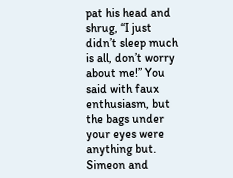pat his head and shrug, “I just didn’t sleep much is all, don’t worry about me!” You said with faux enthusiasm, but the bags under your eyes were anything but.
Simeon and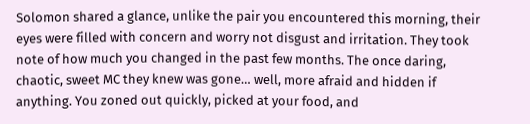Solomon shared a glance, unlike the pair you encountered this morning, their eyes were filled with concern and worry not disgust and irritation. They took note of how much you changed in the past few months. The once daring, chaotic, sweet MC they knew was gone… well, more afraid and hidden if anything. You zoned out quickly, picked at your food, and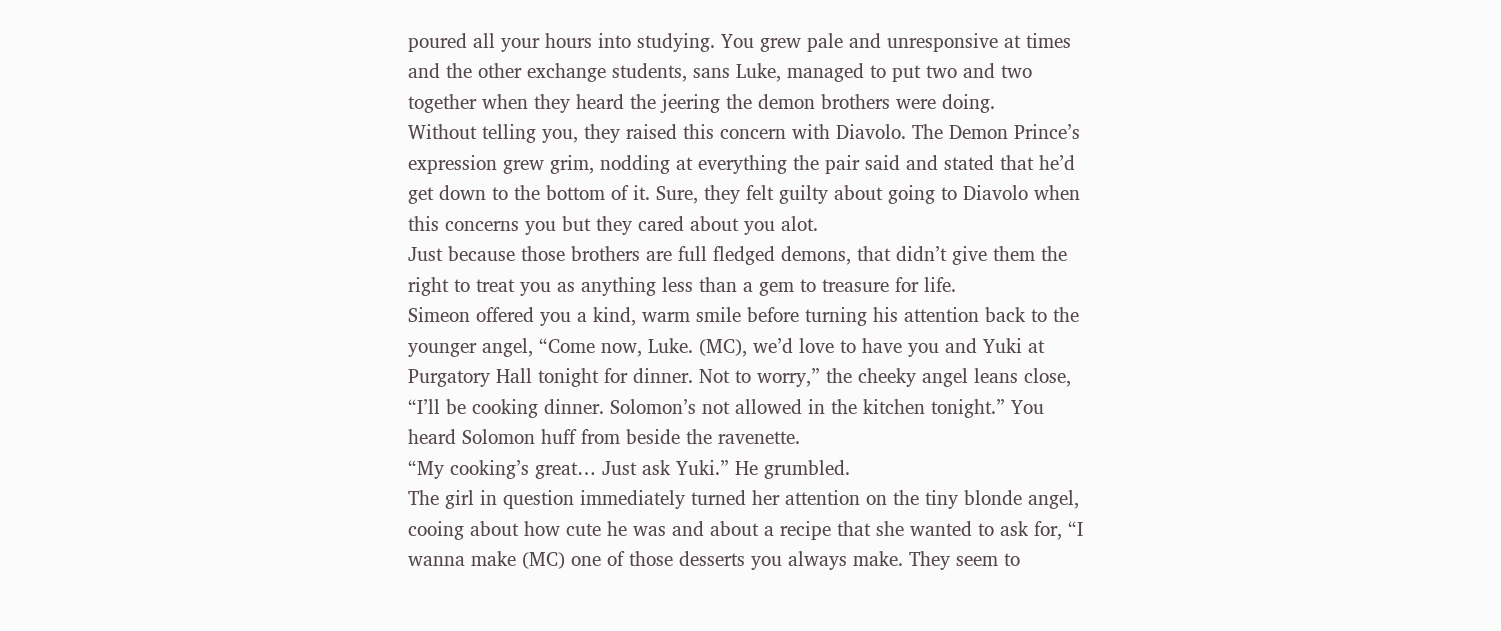poured all your hours into studying. You grew pale and unresponsive at times and the other exchange students, sans Luke, managed to put two and two together when they heard the jeering the demon brothers were doing.
Without telling you, they raised this concern with Diavolo. The Demon Prince’s expression grew grim, nodding at everything the pair said and stated that he’d get down to the bottom of it. Sure, they felt guilty about going to Diavolo when this concerns you but they cared about you alot.
Just because those brothers are full fledged demons, that didn’t give them the right to treat you as anything less than a gem to treasure for life.
Simeon offered you a kind, warm smile before turning his attention back to the younger angel, “Come now, Luke. (MC), we’d love to have you and Yuki at Purgatory Hall tonight for dinner. Not to worry,” the cheeky angel leans close, “I’ll be cooking dinner. Solomon’s not allowed in the kitchen tonight.” You heard Solomon huff from beside the ravenette.
“My cooking’s great… Just ask Yuki.” He grumbled.
The girl in question immediately turned her attention on the tiny blonde angel, cooing about how cute he was and about a recipe that she wanted to ask for, “I wanna make (MC) one of those desserts you always make. They seem to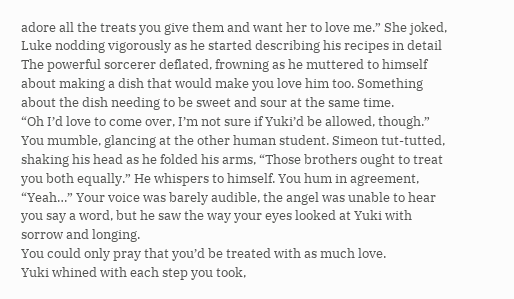adore all the treats you give them and want her to love me.” She joked, Luke nodding vigorously as he started describing his recipes in detail
The powerful sorcerer deflated, frowning as he muttered to himself about making a dish that would make you love him too. Something about the dish needing to be sweet and sour at the same time.
“Oh I’d love to come over, I’m not sure if Yuki’d be allowed, though.” You mumble, glancing at the other human student. Simeon tut-tutted, shaking his head as he folded his arms, “Those brothers ought to treat you both equally.” He whispers to himself. You hum in agreement, “Yeah…” Your voice was barely audible, the angel was unable to hear you say a word, but he saw the way your eyes looked at Yuki with sorrow and longing.
You could only pray that you’d be treated with as much love.
Yuki whined with each step you took,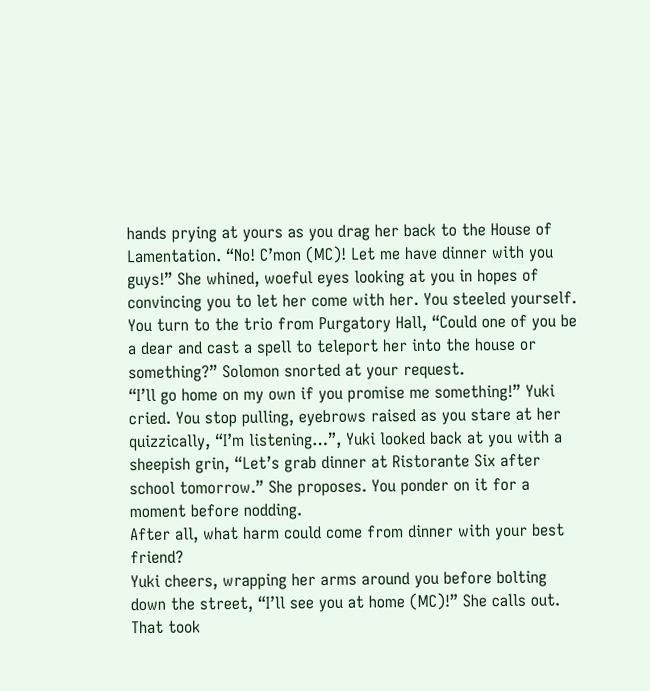hands prying at yours as you drag her back to the House of Lamentation. “No! C’mon (MC)! Let me have dinner with you guys!” She whined, woeful eyes looking at you in hopes of convincing you to let her come with her. You steeled yourself. You turn to the trio from Purgatory Hall, “Could one of you be a dear and cast a spell to teleport her into the house or something?” Solomon snorted at your request.
“I’ll go home on my own if you promise me something!” Yuki cried. You stop pulling, eyebrows raised as you stare at her quizzically, “I’m listening…”, Yuki looked back at you with a sheepish grin, “Let’s grab dinner at Ristorante Six after school tomorrow.” She proposes. You ponder on it for a moment before nodding.
After all, what harm could come from dinner with your best friend?
Yuki cheers, wrapping her arms around you before bolting down the street, “I’ll see you at home (MC)!” She calls out.
That took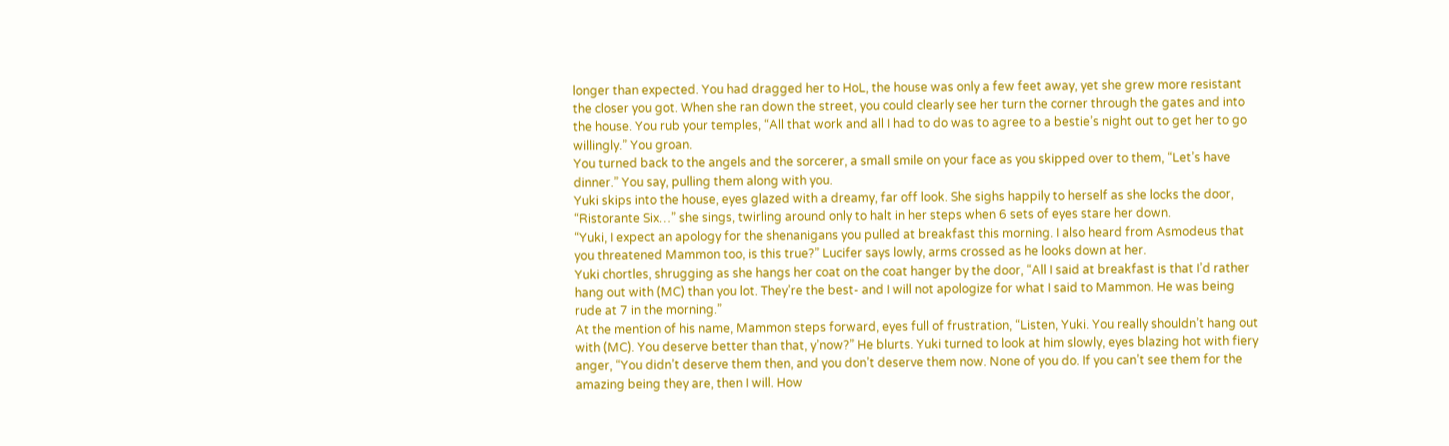longer than expected. You had dragged her to HoL, the house was only a few feet away, yet she grew more resistant the closer you got. When she ran down the street, you could clearly see her turn the corner through the gates and into the house. You rub your temples, “All that work and all I had to do was to agree to a bestie’s night out to get her to go willingly.” You groan.
You turned back to the angels and the sorcerer, a small smile on your face as you skipped over to them, “Let’s have dinner.” You say, pulling them along with you.
Yuki skips into the house, eyes glazed with a dreamy, far off look. She sighs happily to herself as she locks the door, “Ristorante Six…” she sings, twirling around only to halt in her steps when 6 sets of eyes stare her down.
“Yuki, I expect an apology for the shenanigans you pulled at breakfast this morning. I also heard from Asmodeus that you threatened Mammon too, is this true?” Lucifer says lowly, arms crossed as he looks down at her.
Yuki chortles, shrugging as she hangs her coat on the coat hanger by the door, “All I said at breakfast is that I’d rather hang out with (MC) than you lot. They’re the best- and I will not apologize for what I said to Mammon. He was being rude at 7 in the morning.”
At the mention of his name, Mammon steps forward, eyes full of frustration, “Listen, Yuki. You really shouldn’t hang out with (MC). You deserve better than that, y’now?” He blurts. Yuki turned to look at him slowly, eyes blazing hot with fiery anger, “You didn’t deserve them then, and you don’t deserve them now. None of you do. If you can’t see them for the amazing being they are, then I will. How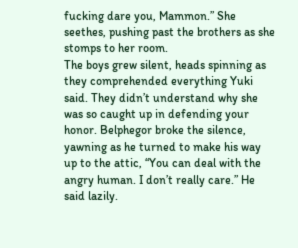fucking dare you, Mammon.” She seethes, pushing past the brothers as she stomps to her room.
The boys grew silent, heads spinning as they comprehended everything Yuki said. They didn’t understand why she was so caught up in defending your honor. Belphegor broke the silence, yawning as he turned to make his way up to the attic, “You can deal with the angry human. I don’t really care.” He said lazily.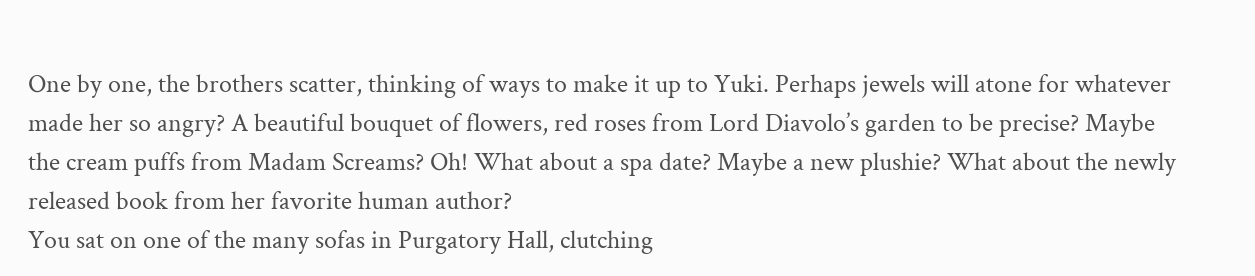One by one, the brothers scatter, thinking of ways to make it up to Yuki. Perhaps jewels will atone for whatever made her so angry? A beautiful bouquet of flowers, red roses from Lord Diavolo’s garden to be precise? Maybe the cream puffs from Madam Screams? Oh! What about a spa date? Maybe a new plushie? What about the newly released book from her favorite human author?
You sat on one of the many sofas in Purgatory Hall, clutching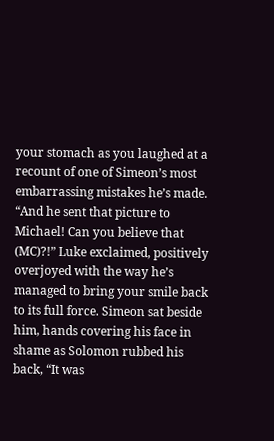your stomach as you laughed at a recount of one of Simeon’s most embarrassing mistakes he’s made. “And he sent that picture to Michael! Can you believe that (MC)?!” Luke exclaimed, positively overjoyed with the way he’s managed to bring your smile back to its full force. Simeon sat beside him, hands covering his face in shame as Solomon rubbed his back, “It was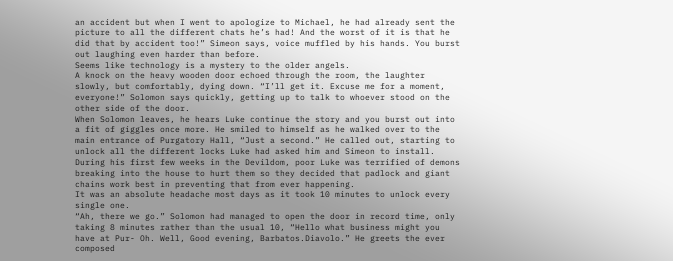an accident but when I went to apologize to Michael, he had already sent the picture to all the different chats he’s had! And the worst of it is that he did that by accident too!” Simeon says, voice muffled by his hands. You burst out laughing even harder than before.
Seems like technology is a mystery to the older angels.
A knock on the heavy wooden door echoed through the room, the laughter slowly, but comfortably, dying down. “I’ll get it. Excuse me for a moment, everyone!” Solomon says quickly, getting up to talk to whoever stood on the other side of the door.
When Solomon leaves, he hears Luke continue the story and you burst out into a fit of giggles once more. He smiled to himself as he walked over to the main entrance of Purgatory Hall, “Just a second.” He called out, starting to unlock all the different locks Luke had asked him and Simeon to install. During his first few weeks in the Devildom, poor Luke was terrified of demons breaking into the house to hurt them so they decided that padlock and giant chains work best in preventing that from ever happening.
It was an absolute headache most days as it took 10 minutes to unlock every single one.
“Ah, there we go.” Solomon had managed to open the door in record time, only taking 8 minutes rather than the usual 10, “Hello what business might you have at Pur- Oh. Well, Good evening, Barbatos.Diavolo.” He greets the ever composed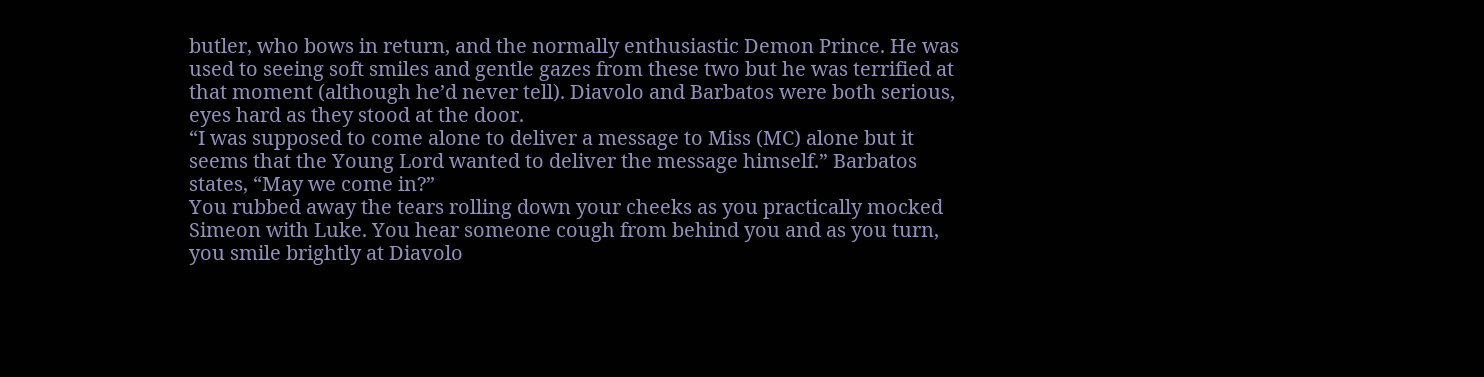butler, who bows in return, and the normally enthusiastic Demon Prince. He was used to seeing soft smiles and gentle gazes from these two but he was terrified at that moment (although he’d never tell). Diavolo and Barbatos were both serious, eyes hard as they stood at the door.
“I was supposed to come alone to deliver a message to Miss (MC) alone but it seems that the Young Lord wanted to deliver the message himself.” Barbatos states, “May we come in?”
You rubbed away the tears rolling down your cheeks as you practically mocked Simeon with Luke. You hear someone cough from behind you and as you turn, you smile brightly at Diavolo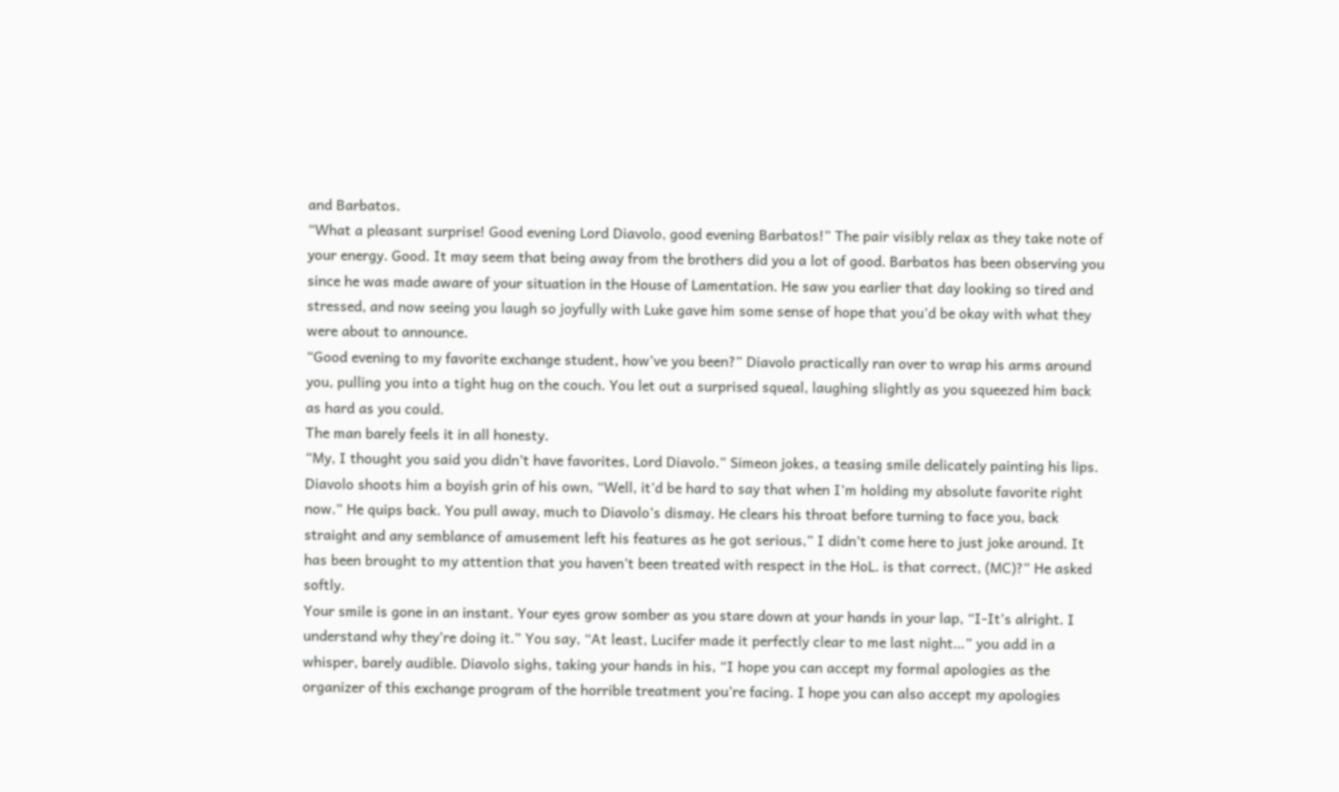and Barbatos.
“What a pleasant surprise! Good evening Lord Diavolo, good evening Barbatos!” The pair visibly relax as they take note of your energy. Good. It may seem that being away from the brothers did you a lot of good. Barbatos has been observing you since he was made aware of your situation in the House of Lamentation. He saw you earlier that day looking so tired and stressed, and now seeing you laugh so joyfully with Luke gave him some sense of hope that you’d be okay with what they were about to announce.
“Good evening to my favorite exchange student, how’ve you been?” Diavolo practically ran over to wrap his arms around you, pulling you into a tight hug on the couch. You let out a surprised squeal, laughing slightly as you squeezed him back as hard as you could.
The man barely feels it in all honesty.
“My, I thought you said you didn’t have favorites, Lord Diavolo.” Simeon jokes, a teasing smile delicately painting his lips. Diavolo shoots him a boyish grin of his own, “Well, it’d be hard to say that when I’m holding my absolute favorite right now.” He quips back. You pull away, much to Diavolo’s dismay. He clears his throat before turning to face you, back straight and any semblance of amusement left his features as he got serious,” I didn’t come here to just joke around. It has been brought to my attention that you haven’t been treated with respect in the HoL. is that correct, (MC)?” He asked softly.
Your smile is gone in an instant. Your eyes grow somber as you stare down at your hands in your lap, “I-It’s alright. I understand why they’re doing it.” You say, “At least, Lucifer made it perfectly clear to me last night…” you add in a whisper, barely audible. Diavolo sighs, taking your hands in his, “I hope you can accept my formal apologies as the organizer of this exchange program of the horrible treatment you’re facing. I hope you can also accept my apologies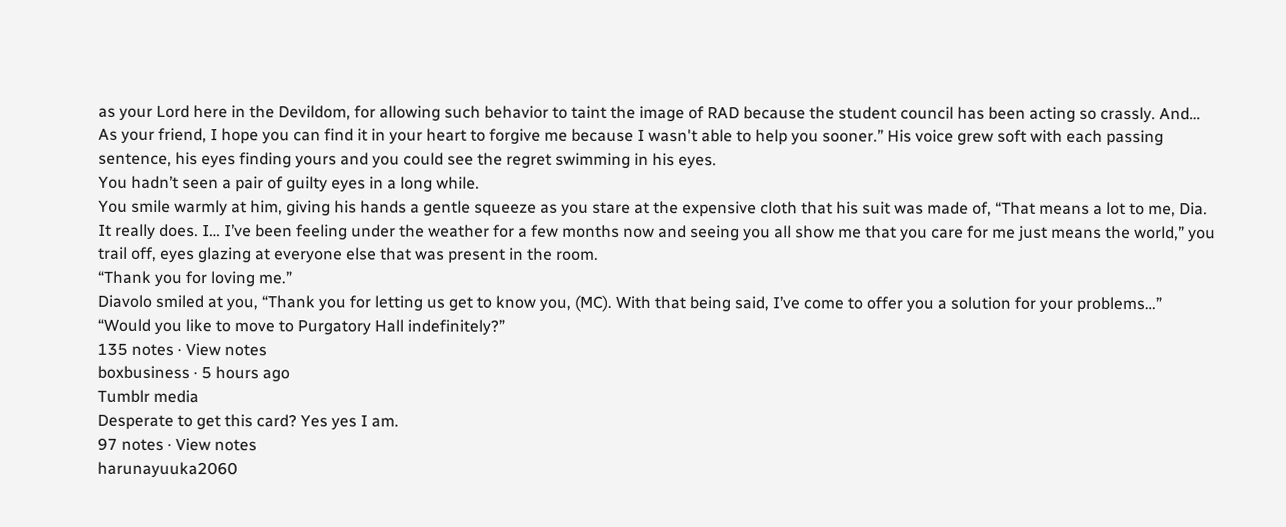as your Lord here in the Devildom, for allowing such behavior to taint the image of RAD because the student council has been acting so crassly. And… As your friend, I hope you can find it in your heart to forgive me because I wasn't able to help you sooner.” His voice grew soft with each passing sentence, his eyes finding yours and you could see the regret swimming in his eyes.
You hadn’t seen a pair of guilty eyes in a long while.
You smile warmly at him, giving his hands a gentle squeeze as you stare at the expensive cloth that his suit was made of, “That means a lot to me, Dia. It really does. I… I’ve been feeling under the weather for a few months now and seeing you all show me that you care for me just means the world,” you trail off, eyes glazing at everyone else that was present in the room.
“Thank you for loving me.”
Diavolo smiled at you, “Thank you for letting us get to know you, (MC). With that being said, I’ve come to offer you a solution for your problems…”
“Would you like to move to Purgatory Hall indefinitely?”
135 notes · View notes
boxbusiness · 5 hours ago
Tumblr media
Desperate to get this card? Yes yes I am.
97 notes · View notes
harunayuuka2060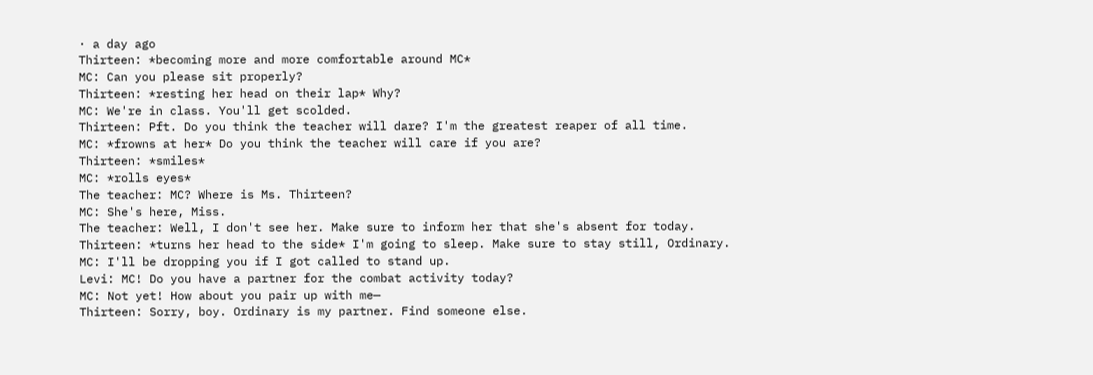· a day ago
Thirteen: *becoming more and more comfortable around MC*
MC: Can you please sit properly?
Thirteen: *resting her head on their lap* Why?
MC: We're in class. You'll get scolded.
Thirteen: Pft. Do you think the teacher will dare? I'm the greatest reaper of all time.
MC: *frowns at her* Do you think the teacher will care if you are?
Thirteen: *smiles*
MC: *rolls eyes*
The teacher: MC? Where is Ms. Thirteen?
MC: She's here, Miss.
The teacher: Well, I don't see her. Make sure to inform her that she's absent for today.
Thirteen: *turns her head to the side* I'm going to sleep. Make sure to stay still, Ordinary.
MC: I'll be dropping you if I got called to stand up.
Levi: MC! Do you have a partner for the combat activity today?
MC: Not yet! How about you pair up with me—
Thirteen: Sorry, boy. Ordinary is my partner. Find someone else.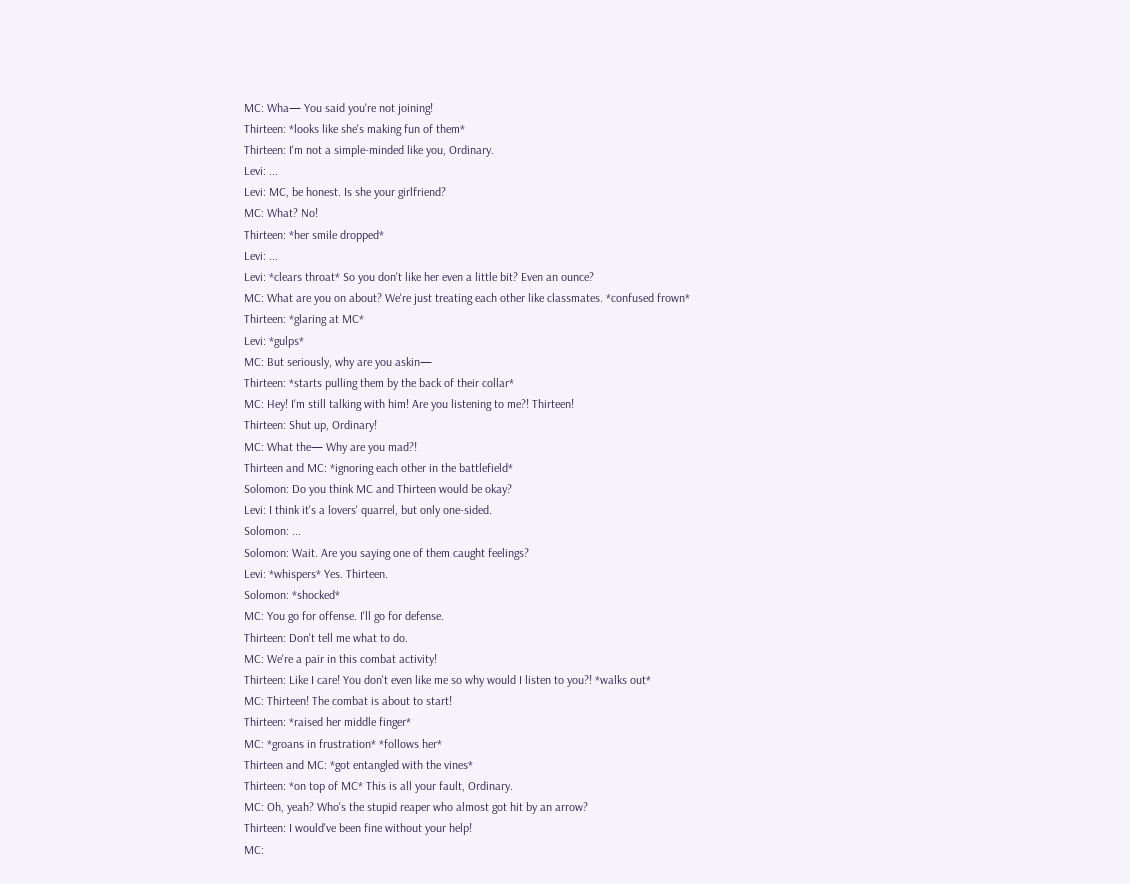MC: Wha— You said you're not joining!
Thirteen: *looks like she's making fun of them*
Thirteen: I'm not a simple-minded like you, Ordinary.
Levi: ...
Levi: MC, be honest. Is she your girlfriend?
MC: What? No!
Thirteen: *her smile dropped*
Levi: ...
Levi: *clears throat* So you don't like her even a little bit? Even an ounce?
MC: What are you on about? We're just treating each other like classmates. *confused frown*
Thirteen: *glaring at MC*
Levi: *gulps*
MC: But seriously, why are you askin—
Thirteen: *starts pulling them by the back of their collar*
MC: Hey! I'm still talking with him! Are you listening to me?! Thirteen!
Thirteen: Shut up, Ordinary!
MC: What the— Why are you mad?!
Thirteen and MC: *ignoring each other in the battlefield*
Solomon: Do you think MC and Thirteen would be okay?
Levi: I think it's a lovers' quarrel, but only one-sided.
Solomon: ...
Solomon: Wait. Are you saying one of them caught feelings?
Levi: *whispers* Yes. Thirteen.
Solomon: *shocked*
MC: You go for offense. I'll go for defense.
Thirteen: Don't tell me what to do.
MC: We're a pair in this combat activity!
Thirteen: Like I care! You don't even like me so why would I listen to you?! *walks out*
MC: Thirteen! The combat is about to start!
Thirteen: *raised her middle finger*
MC: *groans in frustration* *follows her*
Thirteen and MC: *got entangled with the vines*
Thirteen: *on top of MC* This is all your fault, Ordinary.
MC: Oh, yeah? Who's the stupid reaper who almost got hit by an arrow?
Thirteen: I would've been fine without your help!
MC: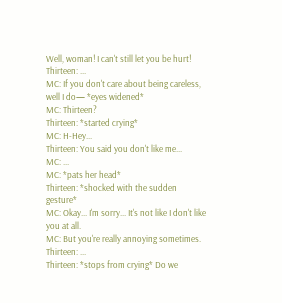Well, woman! I can't still let you be hurt!
Thirteen: ...
MC: If you don't care about being careless, well I do— *eyes widened*
MC: Thirteen?
Thirteen: *started crying*
MC: H-Hey...
Thirteen: You said you don't like me...
MC: ...
MC: *pats her head*
Thirteen: *shocked with the sudden gesture*
MC: Okay... I'm sorry... It's not like I don't like you at all.
MC: But you're really annoying sometimes.
Thirteen: ...
Thirteen: *stops from crying* Do we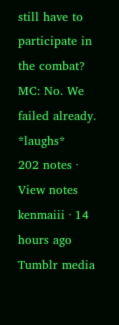still have to participate in the combat?
MC: No. We failed already. *laughs*
202 notes · View notes
kenmaiii · 14 hours ago
Tumblr media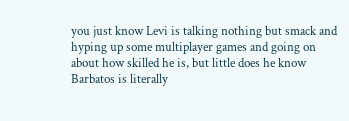you just know Levi is talking nothing but smack and hyping up some multiplayer games and going on about how skilled he is, but little does he know Barbatos is literally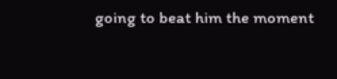going to beat him the moment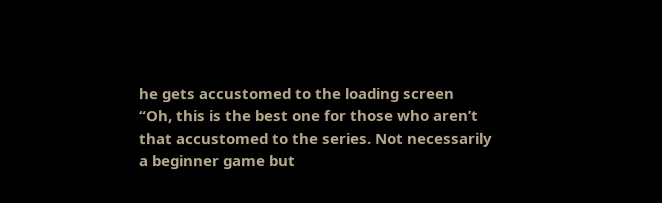he gets accustomed to the loading screen
“Oh, this is the best one for those who aren’t that accustomed to the series. Not necessarily a beginner game but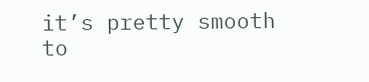it’s pretty smooth to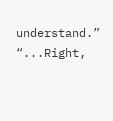understand.”
“...Right,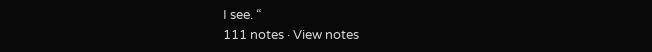I see. “
111 notes · View notes